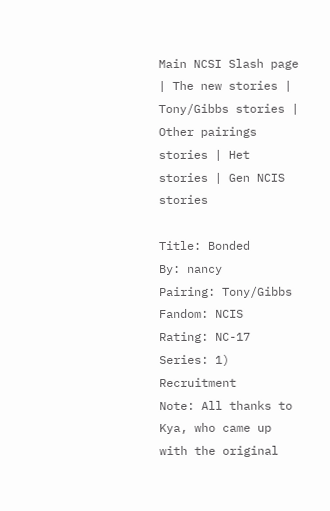Main NCSI Slash page | The new stories | Tony/Gibbs stories | Other pairings stories | Het stories | Gen NCIS stories

Title: Bonded
By: nancy
Pairing: Tony/Gibbs
Fandom: NCIS
Rating: NC-17
Series: 1) Recruitment
Note: All thanks to Kya, who came up with the original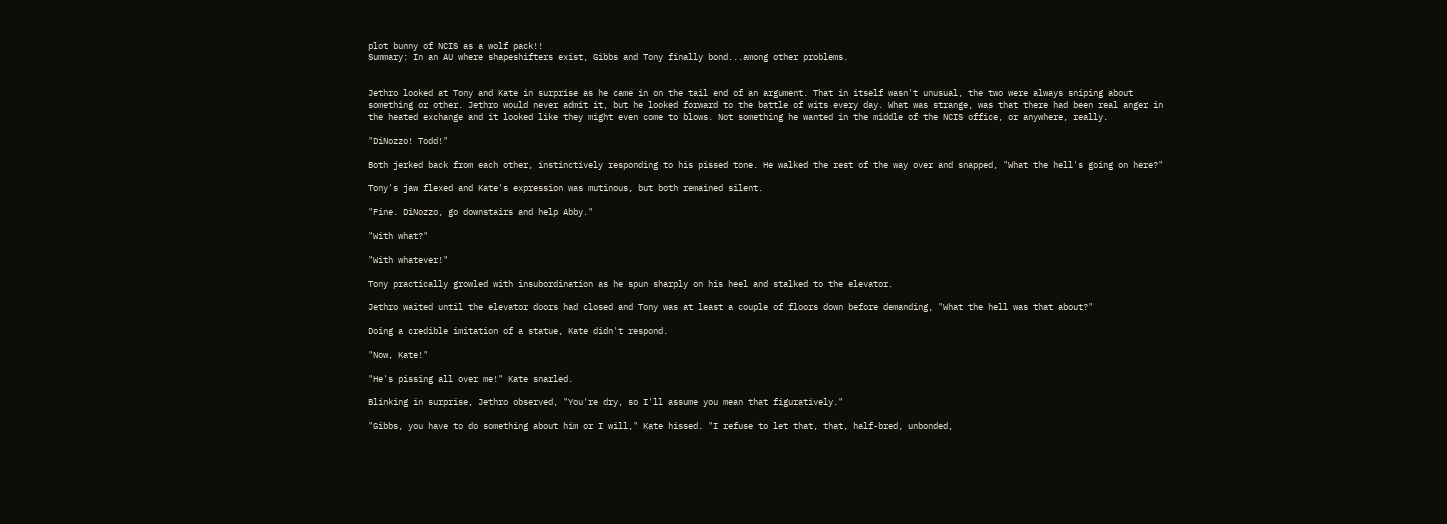plot bunny of NCIS as a wolf pack!!
Summary: In an AU where shapeshifters exist, Gibbs and Tony finally bond...among other problems.


Jethro looked at Tony and Kate in surprise as he came in on the tail end of an argument. That in itself wasn't unusual, the two were always sniping about something or other. Jethro would never admit it, but he looked forward to the battle of wits every day. What was strange, was that there had been real anger in the heated exchange and it looked like they might even come to blows. Not something he wanted in the middle of the NCIS office, or anywhere, really.

"DiNozzo! Todd!"

Both jerked back from each other, instinctively responding to his pissed tone. He walked the rest of the way over and snapped, "What the hell's going on here?"

Tony's jaw flexed and Kate's expression was mutinous, but both remained silent.

"Fine. DiNozzo, go downstairs and help Abby."

"With what?"

"With whatever!"

Tony practically growled with insubordination as he spun sharply on his heel and stalked to the elevator.

Jethro waited until the elevator doors had closed and Tony was at least a couple of floors down before demanding, "What the hell was that about?"

Doing a credible imitation of a statue, Kate didn't respond.

"Now, Kate!"

"He's pissing all over me!" Kate snarled.

Blinking in surprise, Jethro observed, "You're dry, so I'll assume you mean that figuratively."

"Gibbs, you have to do something about him or I will," Kate hissed. "I refuse to let that, that, half-bred, unbonded,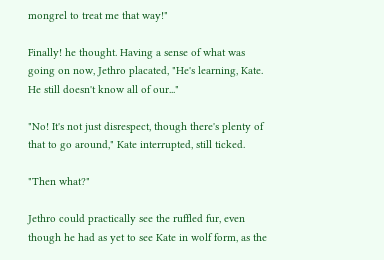mongrel to treat me that way!"

Finally! he thought. Having a sense of what was going on now, Jethro placated, "He's learning, Kate. He still doesn't know all of our..."

"No! It's not just disrespect, though there's plenty of that to go around," Kate interrupted, still ticked.

"Then what?"

Jethro could practically see the ruffled fur, even though he had as yet to see Kate in wolf form, as the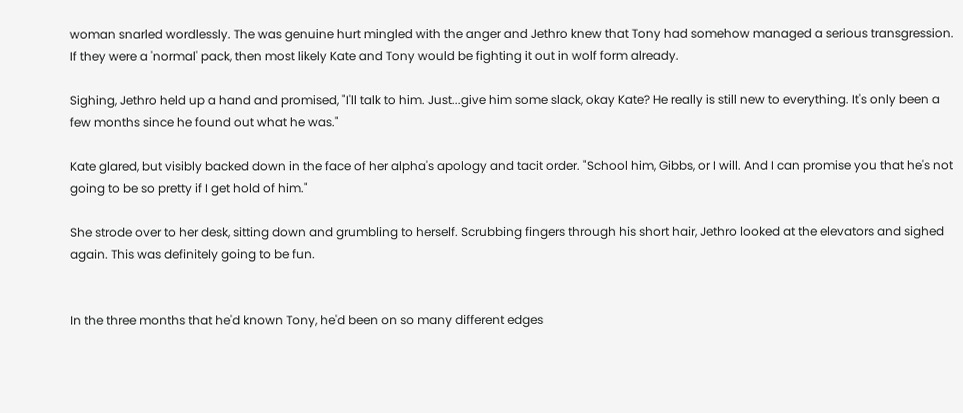woman snarled wordlessly. The was genuine hurt mingled with the anger and Jethro knew that Tony had somehow managed a serious transgression. If they were a 'normal' pack, then most likely Kate and Tony would be fighting it out in wolf form already.

Sighing, Jethro held up a hand and promised, "I'll talk to him. Just...give him some slack, okay Kate? He really is still new to everything. It's only been a few months since he found out what he was."

Kate glared, but visibly backed down in the face of her alpha's apology and tacit order. "School him, Gibbs, or I will. And I can promise you that he's not going to be so pretty if I get hold of him."

She strode over to her desk, sitting down and grumbling to herself. Scrubbing fingers through his short hair, Jethro looked at the elevators and sighed again. This was definitely going to be fun.


In the three months that he'd known Tony, he'd been on so many different edges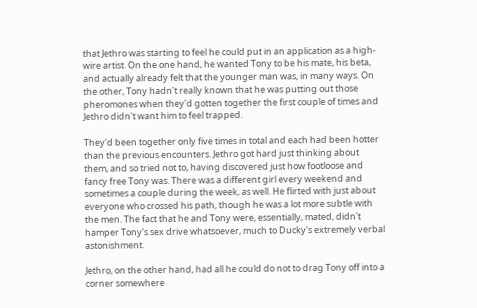that Jethro was starting to feel he could put in an application as a high-wire artist. On the one hand, he wanted Tony to be his mate, his beta, and actually already felt that the younger man was, in many ways. On the other, Tony hadn't really known that he was putting out those pheromones when they'd gotten together the first couple of times and Jethro didn't want him to feel trapped.

They'd been together only five times in total and each had been hotter than the previous encounters. Jethro got hard just thinking about them, and so tried not to, having discovered just how footloose and fancy free Tony was. There was a different girl every weekend and sometimes a couple during the week, as well. He flirted with just about everyone who crossed his path, though he was a lot more subtle with the men. The fact that he and Tony were, essentially, mated, didn't hamper Tony's sex drive whatsoever, much to Ducky's extremely verbal astonishment.

Jethro, on the other hand, had all he could do not to drag Tony off into a corner somewhere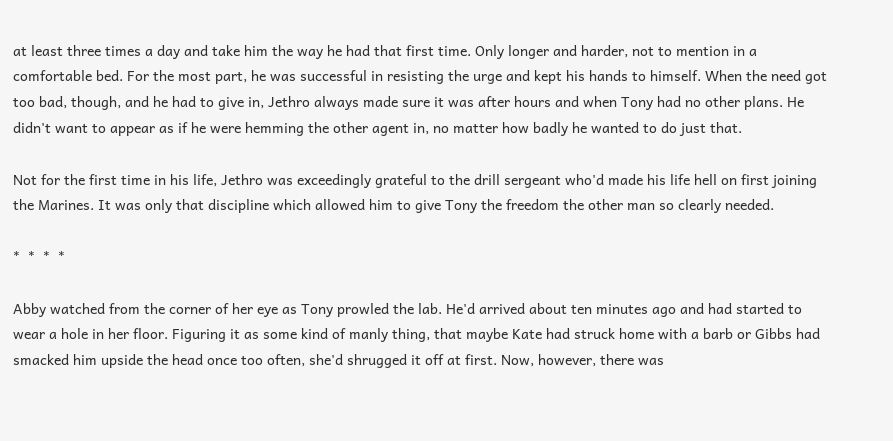at least three times a day and take him the way he had that first time. Only longer and harder, not to mention in a comfortable bed. For the most part, he was successful in resisting the urge and kept his hands to himself. When the need got too bad, though, and he had to give in, Jethro always made sure it was after hours and when Tony had no other plans. He didn't want to appear as if he were hemming the other agent in, no matter how badly he wanted to do just that.

Not for the first time in his life, Jethro was exceedingly grateful to the drill sergeant who'd made his life hell on first joining the Marines. It was only that discipline which allowed him to give Tony the freedom the other man so clearly needed.

*  *  *  *

Abby watched from the corner of her eye as Tony prowled the lab. He'd arrived about ten minutes ago and had started to wear a hole in her floor. Figuring it as some kind of manly thing, that maybe Kate had struck home with a barb or Gibbs had smacked him upside the head once too often, she'd shrugged it off at first. Now, however, there was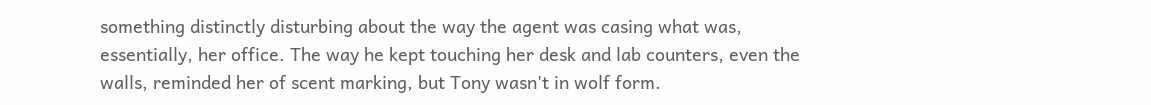something distinctly disturbing about the way the agent was casing what was, essentially, her office. The way he kept touching her desk and lab counters, even the walls, reminded her of scent marking, but Tony wasn't in wolf form.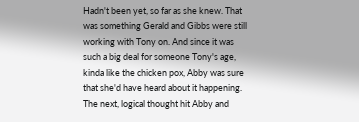Hadn't been yet, so far as she knew. That was something Gerald and Gibbs were still working with Tony on. And since it was such a big deal for someone Tony's age, kinda like the chicken pox, Abby was sure that she'd have heard about it happening. The next, logical thought hit Abby and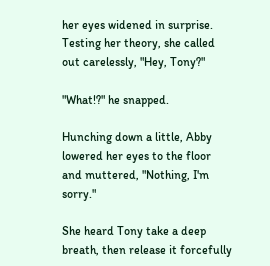her eyes widened in surprise. Testing her theory, she called out carelessly, "Hey, Tony?"

"What!?" he snapped.

Hunching down a little, Abby lowered her eyes to the floor and muttered, "Nothing, I'm sorry."

She heard Tony take a deep breath, then release it forcefully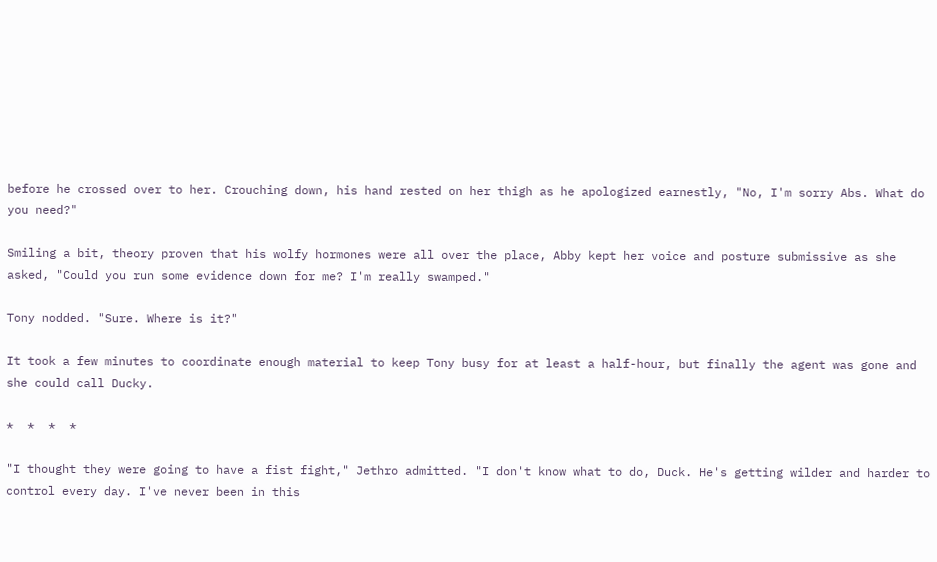before he crossed over to her. Crouching down, his hand rested on her thigh as he apologized earnestly, "No, I'm sorry Abs. What do you need?"

Smiling a bit, theory proven that his wolfy hormones were all over the place, Abby kept her voice and posture submissive as she asked, "Could you run some evidence down for me? I'm really swamped."

Tony nodded. "Sure. Where is it?"

It took a few minutes to coordinate enough material to keep Tony busy for at least a half-hour, but finally the agent was gone and she could call Ducky.

*  *  *  *

"I thought they were going to have a fist fight," Jethro admitted. "I don't know what to do, Duck. He's getting wilder and harder to control every day. I've never been in this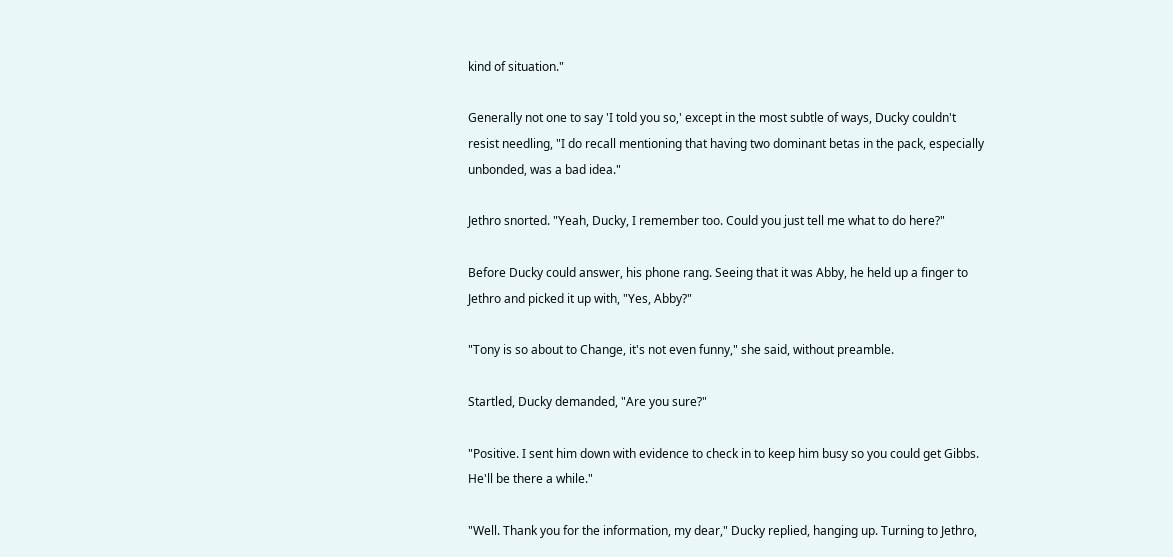kind of situation."

Generally not one to say 'I told you so,' except in the most subtle of ways, Ducky couldn't resist needling, "I do recall mentioning that having two dominant betas in the pack, especially unbonded, was a bad idea."

Jethro snorted. "Yeah, Ducky, I remember too. Could you just tell me what to do here?"

Before Ducky could answer, his phone rang. Seeing that it was Abby, he held up a finger to Jethro and picked it up with, "Yes, Abby?"

"Tony is so about to Change, it's not even funny," she said, without preamble.

Startled, Ducky demanded, "Are you sure?"

"Positive. I sent him down with evidence to check in to keep him busy so you could get Gibbs. He'll be there a while."

"Well. Thank you for the information, my dear," Ducky replied, hanging up. Turning to Jethro,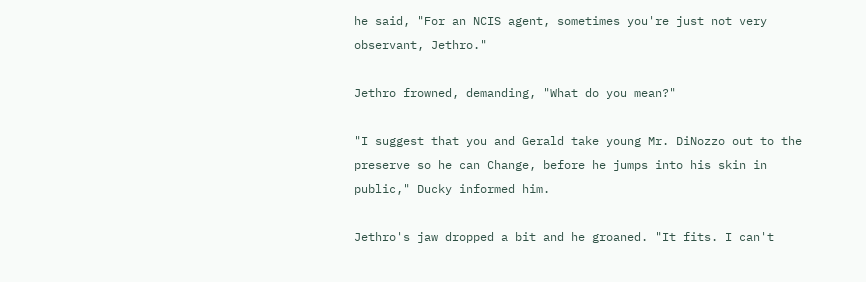he said, "For an NCIS agent, sometimes you're just not very observant, Jethro."

Jethro frowned, demanding, "What do you mean?"

"I suggest that you and Gerald take young Mr. DiNozzo out to the preserve so he can Change, before he jumps into his skin in public," Ducky informed him.

Jethro's jaw dropped a bit and he groaned. "It fits. I can't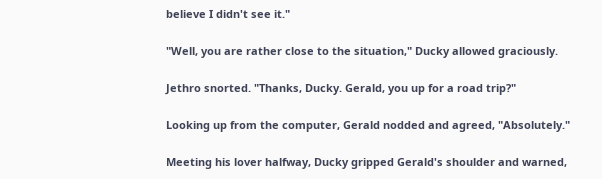believe I didn't see it."

"Well, you are rather close to the situation," Ducky allowed graciously.

Jethro snorted. "Thanks, Ducky. Gerald, you up for a road trip?"

Looking up from the computer, Gerald nodded and agreed, "Absolutely."

Meeting his lover halfway, Ducky gripped Gerald's shoulder and warned,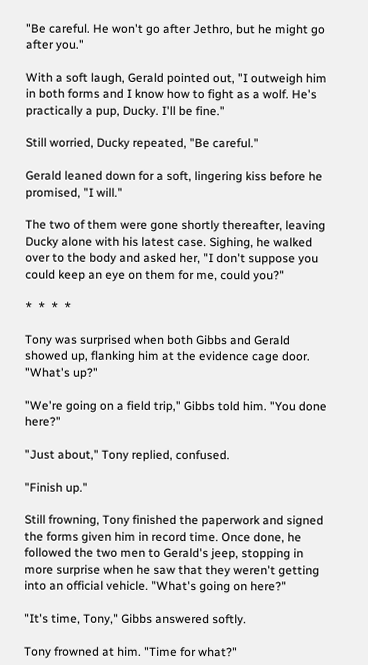"Be careful. He won't go after Jethro, but he might go after you."

With a soft laugh, Gerald pointed out, "I outweigh him in both forms and I know how to fight as a wolf. He's practically a pup, Ducky. I'll be fine."

Still worried, Ducky repeated, "Be careful."

Gerald leaned down for a soft, lingering kiss before he promised, "I will."

The two of them were gone shortly thereafter, leaving Ducky alone with his latest case. Sighing, he walked over to the body and asked her, "I don't suppose you could keep an eye on them for me, could you?"

*  *  *  *

Tony was surprised when both Gibbs and Gerald showed up, flanking him at the evidence cage door. "What's up?"

"We're going on a field trip," Gibbs told him. "You done here?"

"Just about," Tony replied, confused.

"Finish up."

Still frowning, Tony finished the paperwork and signed the forms given him in record time. Once done, he followed the two men to Gerald's jeep, stopping in more surprise when he saw that they weren't getting into an official vehicle. "What's going on here?"

"It's time, Tony," Gibbs answered softly.

Tony frowned at him. "Time for what?"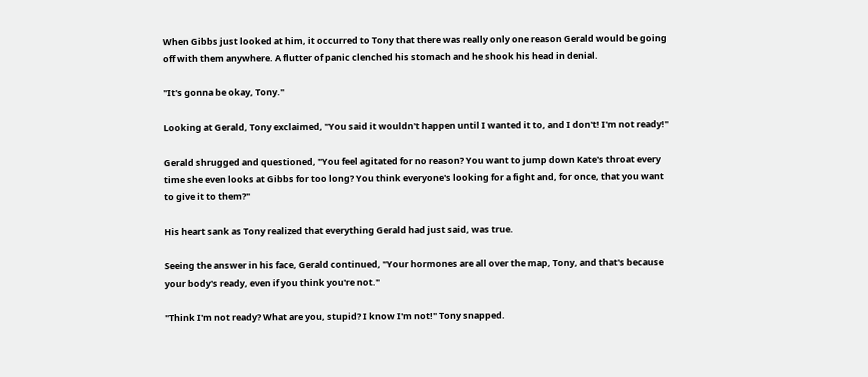When Gibbs just looked at him, it occurred to Tony that there was really only one reason Gerald would be going off with them anywhere. A flutter of panic clenched his stomach and he shook his head in denial.

"It's gonna be okay, Tony."

Looking at Gerald, Tony exclaimed, "You said it wouldn't happen until I wanted it to, and I don't! I'm not ready!"

Gerald shrugged and questioned, "You feel agitated for no reason? You want to jump down Kate's throat every time she even looks at Gibbs for too long? You think everyone's looking for a fight and, for once, that you want to give it to them?"

His heart sank as Tony realized that everything Gerald had just said, was true.

Seeing the answer in his face, Gerald continued, "Your hormones are all over the map, Tony, and that's because your body's ready, even if you think you're not."

"Think I'm not ready? What are you, stupid? I know I'm not!" Tony snapped.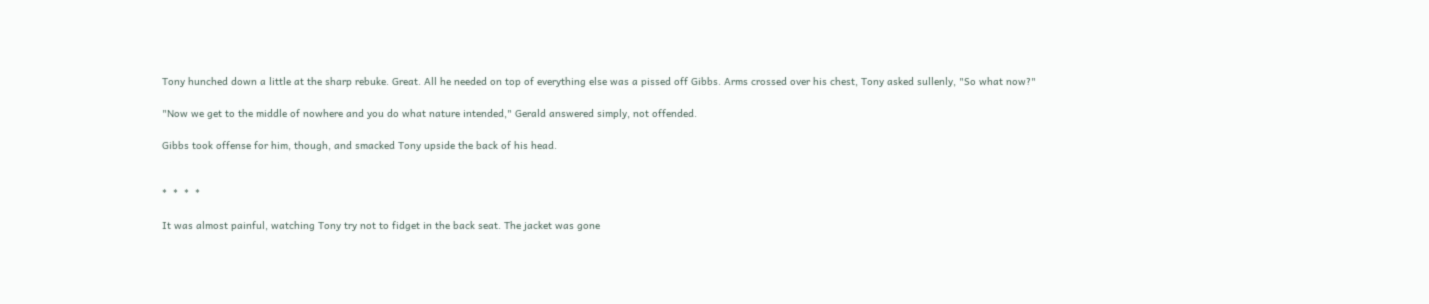Tony hunched down a little at the sharp rebuke. Great. All he needed on top of everything else was a pissed off Gibbs. Arms crossed over his chest, Tony asked sullenly, "So what now?"

"Now we get to the middle of nowhere and you do what nature intended," Gerald answered simply, not offended.

Gibbs took offense for him, though, and smacked Tony upside the back of his head.


*  *  *  *

It was almost painful, watching Tony try not to fidget in the back seat. The jacket was gone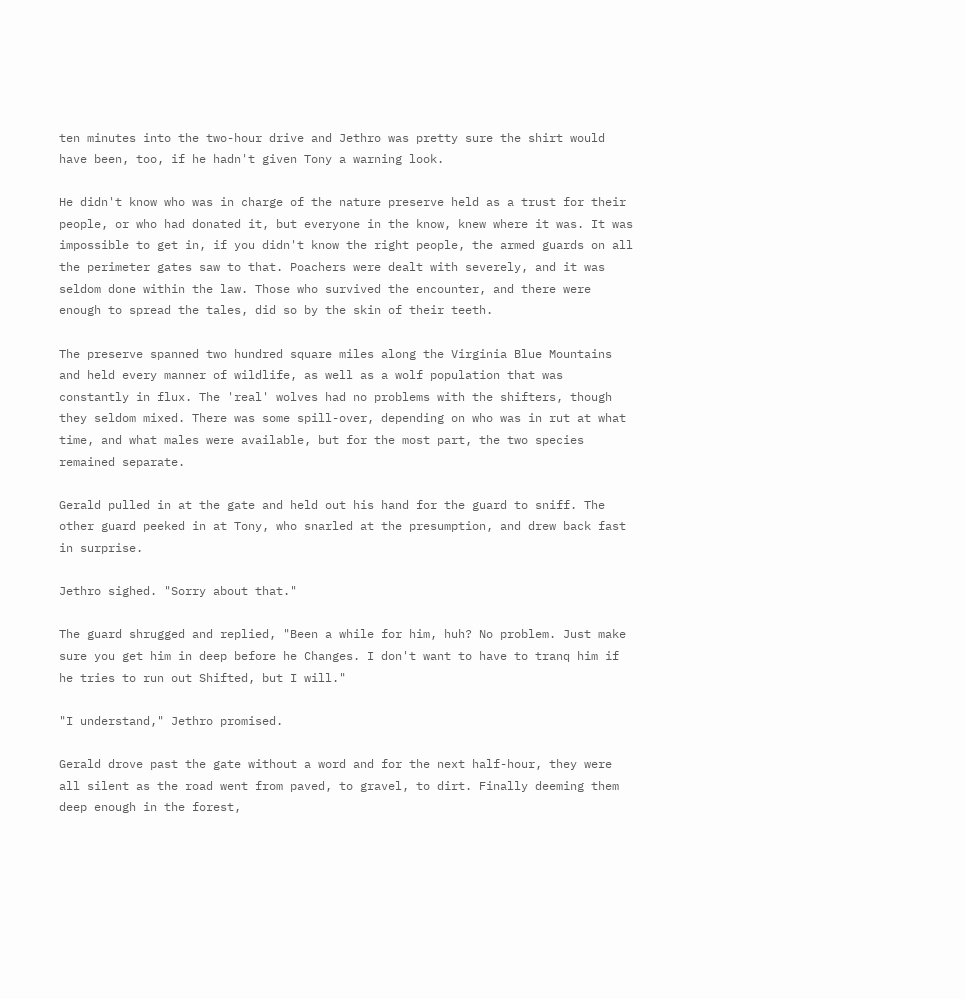ten minutes into the two-hour drive and Jethro was pretty sure the shirt would have been, too, if he hadn't given Tony a warning look.

He didn't know who was in charge of the nature preserve held as a trust for their people, or who had donated it, but everyone in the know, knew where it was. It was impossible to get in, if you didn't know the right people, the armed guards on all the perimeter gates saw to that. Poachers were dealt with severely, and it was seldom done within the law. Those who survived the encounter, and there were enough to spread the tales, did so by the skin of their teeth.

The preserve spanned two hundred square miles along the Virginia Blue Mountains and held every manner of wildlife, as well as a wolf population that was constantly in flux. The 'real' wolves had no problems with the shifters, though they seldom mixed. There was some spill-over, depending on who was in rut at what time, and what males were available, but for the most part, the two species remained separate.

Gerald pulled in at the gate and held out his hand for the guard to sniff. The other guard peeked in at Tony, who snarled at the presumption, and drew back fast in surprise.

Jethro sighed. "Sorry about that."

The guard shrugged and replied, "Been a while for him, huh? No problem. Just make sure you get him in deep before he Changes. I don't want to have to tranq him if he tries to run out Shifted, but I will."

"I understand," Jethro promised.

Gerald drove past the gate without a word and for the next half-hour, they were all silent as the road went from paved, to gravel, to dirt. Finally deeming them deep enough in the forest,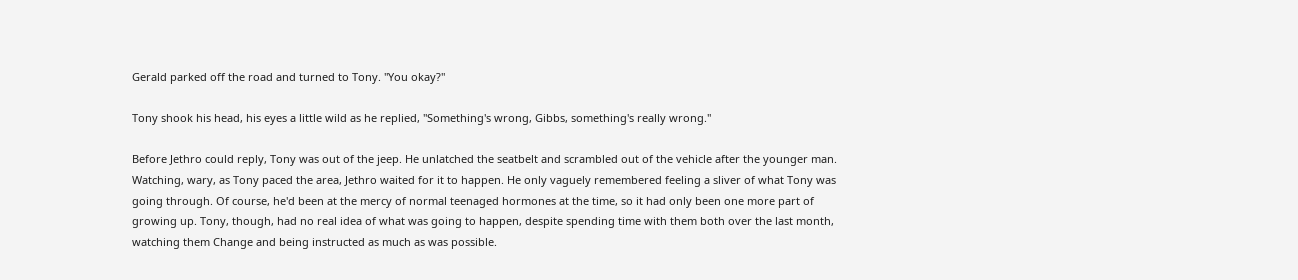Gerald parked off the road and turned to Tony. "You okay?"

Tony shook his head, his eyes a little wild as he replied, "Something's wrong, Gibbs, something's really wrong."

Before Jethro could reply, Tony was out of the jeep. He unlatched the seatbelt and scrambled out of the vehicle after the younger man. Watching, wary, as Tony paced the area, Jethro waited for it to happen. He only vaguely remembered feeling a sliver of what Tony was going through. Of course, he'd been at the mercy of normal teenaged hormones at the time, so it had only been one more part of growing up. Tony, though, had no real idea of what was going to happen, despite spending time with them both over the last month, watching them Change and being instructed as much as was possible.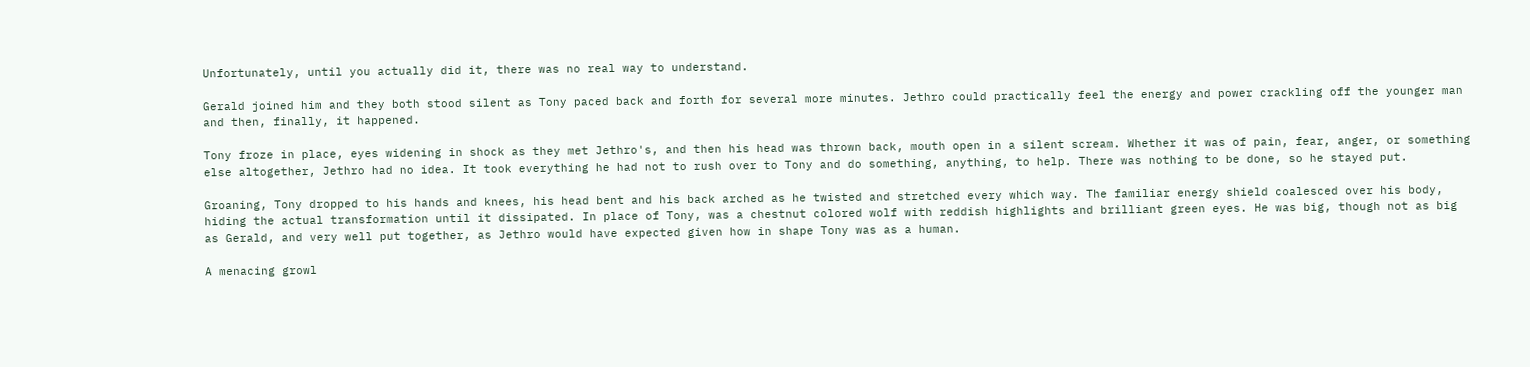Unfortunately, until you actually did it, there was no real way to understand.

Gerald joined him and they both stood silent as Tony paced back and forth for several more minutes. Jethro could practically feel the energy and power crackling off the younger man and then, finally, it happened.

Tony froze in place, eyes widening in shock as they met Jethro's, and then his head was thrown back, mouth open in a silent scream. Whether it was of pain, fear, anger, or something else altogether, Jethro had no idea. It took everything he had not to rush over to Tony and do something, anything, to help. There was nothing to be done, so he stayed put.

Groaning, Tony dropped to his hands and knees, his head bent and his back arched as he twisted and stretched every which way. The familiar energy shield coalesced over his body, hiding the actual transformation until it dissipated. In place of Tony, was a chestnut colored wolf with reddish highlights and brilliant green eyes. He was big, though not as big as Gerald, and very well put together, as Jethro would have expected given how in shape Tony was as a human.

A menacing growl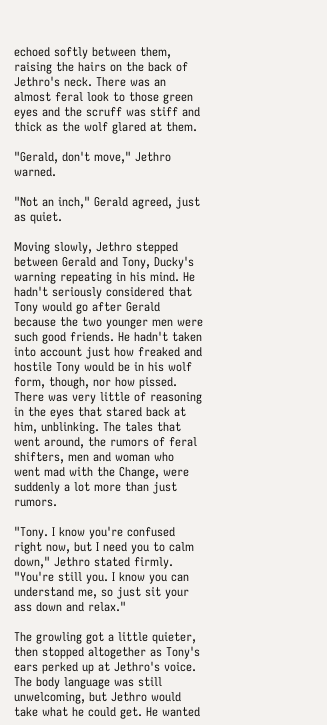echoed softly between them, raising the hairs on the back of Jethro's neck. There was an almost feral look to those green eyes and the scruff was stiff and thick as the wolf glared at them.

"Gerald, don't move," Jethro warned.

"Not an inch," Gerald agreed, just as quiet.

Moving slowly, Jethro stepped between Gerald and Tony, Ducky's warning repeating in his mind. He hadn't seriously considered that Tony would go after Gerald because the two younger men were such good friends. He hadn't taken into account just how freaked and hostile Tony would be in his wolf form, though, nor how pissed. There was very little of reasoning in the eyes that stared back at him, unblinking. The tales that went around, the rumors of feral shifters, men and woman who went mad with the Change, were suddenly a lot more than just rumors.

"Tony. I know you're confused right now, but I need you to calm down," Jethro stated firmly. "You're still you. I know you can understand me, so just sit your ass down and relax."

The growling got a little quieter, then stopped altogether as Tony's ears perked up at Jethro's voice. The body language was still unwelcoming, but Jethro would take what he could get. He wanted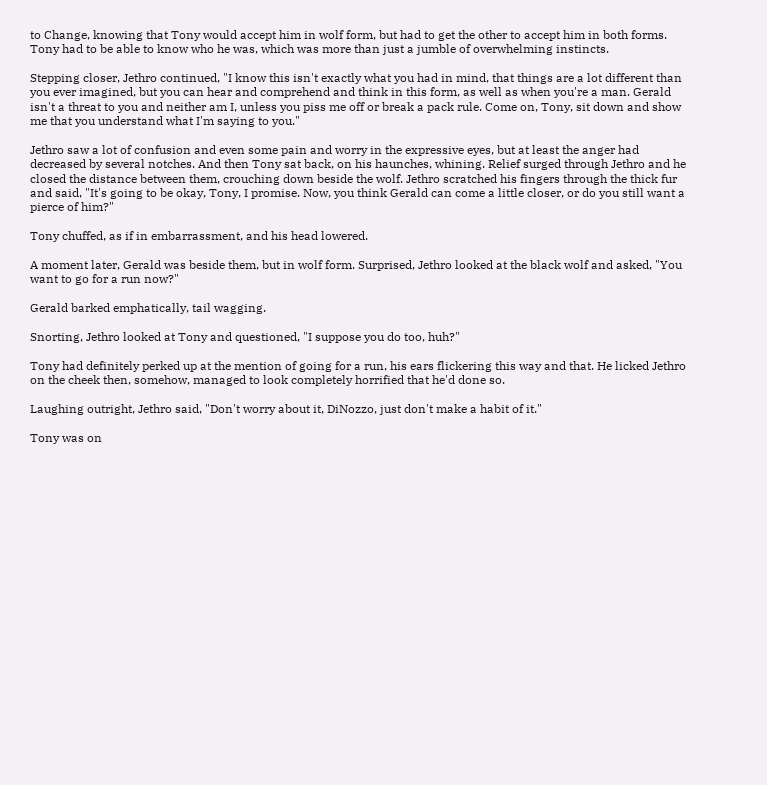to Change, knowing that Tony would accept him in wolf form, but had to get the other to accept him in both forms. Tony had to be able to know who he was, which was more than just a jumble of overwhelming instincts.

Stepping closer, Jethro continued, "I know this isn't exactly what you had in mind, that things are a lot different than you ever imagined, but you can hear and comprehend and think in this form, as well as when you're a man. Gerald isn't a threat to you and neither am I, unless you piss me off or break a pack rule. Come on, Tony, sit down and show me that you understand what I'm saying to you."

Jethro saw a lot of confusion and even some pain and worry in the expressive eyes, but at least the anger had decreased by several notches. And then Tony sat back, on his haunches, whining. Relief surged through Jethro and he closed the distance between them, crouching down beside the wolf. Jethro scratched his fingers through the thick fur and said, "It's going to be okay, Tony, I promise. Now, you think Gerald can come a little closer, or do you still want a pierce of him?"

Tony chuffed, as if in embarrassment, and his head lowered.

A moment later, Gerald was beside them, but in wolf form. Surprised, Jethro looked at the black wolf and asked, "You want to go for a run now?"

Gerald barked emphatically, tail wagging.

Snorting, Jethro looked at Tony and questioned, "I suppose you do too, huh?"

Tony had definitely perked up at the mention of going for a run, his ears flickering this way and that. He licked Jethro on the cheek then, somehow, managed to look completely horrified that he'd done so.

Laughing outright, Jethro said, "Don't worry about it, DiNozzo, just don't make a habit of it."

Tony was on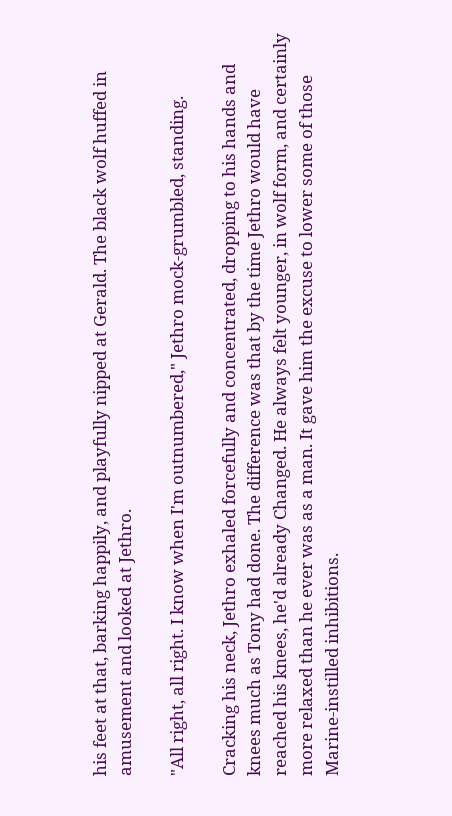his feet at that, barking happily, and playfully nipped at Gerald. The black wolf huffed in amusement and looked at Jethro.

"All right, all right. I know when I'm outnumbered," Jethro mock-grumbled, standing.

Cracking his neck, Jethro exhaled forcefully and concentrated, dropping to his hands and knees much as Tony had done. The difference was that by the time Jethro would have reached his knees, he'd already Changed. He always felt younger, in wolf form, and certainly more relaxed than he ever was as a man. It gave him the excuse to lower some of those Marine-instilled inhibitions.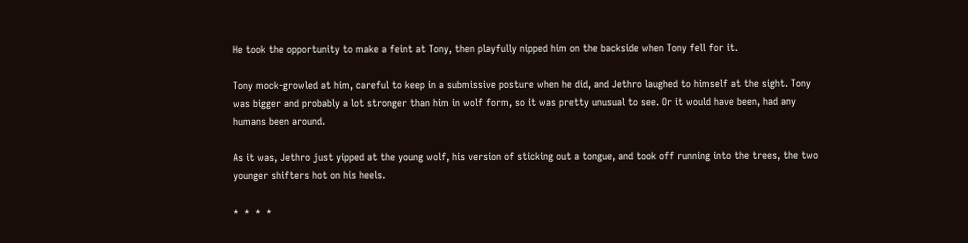He took the opportunity to make a feint at Tony, then playfully nipped him on the backside when Tony fell for it.

Tony mock-growled at him, careful to keep in a submissive posture when he did, and Jethro laughed to himself at the sight. Tony was bigger and probably a lot stronger than him in wolf form, so it was pretty unusual to see. Or it would have been, had any humans been around.

As it was, Jethro just yipped at the young wolf, his version of sticking out a tongue, and took off running into the trees, the two younger shifters hot on his heels.

*  *  *  *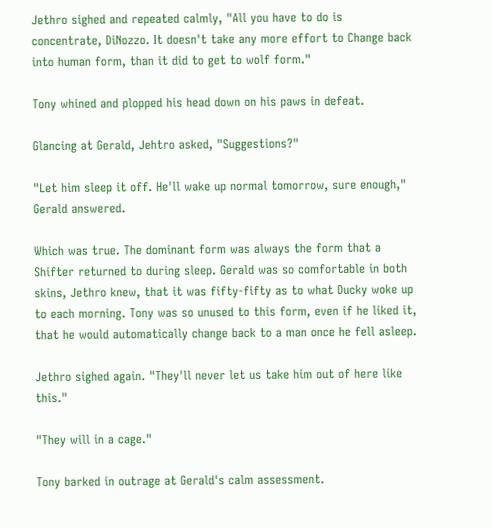Jethro sighed and repeated calmly, "All you have to do is concentrate, DiNozzo. It doesn't take any more effort to Change back into human form, than it did to get to wolf form."

Tony whined and plopped his head down on his paws in defeat.

Glancing at Gerald, Jehtro asked, "Suggestions?"

"Let him sleep it off. He'll wake up normal tomorrow, sure enough," Gerald answered.

Which was true. The dominant form was always the form that a Shifter returned to during sleep. Gerald was so comfortable in both skins, Jethro knew, that it was fifty-fifty as to what Ducky woke up to each morning. Tony was so unused to this form, even if he liked it, that he would automatically change back to a man once he fell asleep.

Jethro sighed again. "They'll never let us take him out of here like this."

"They will in a cage."

Tony barked in outrage at Gerald's calm assessment.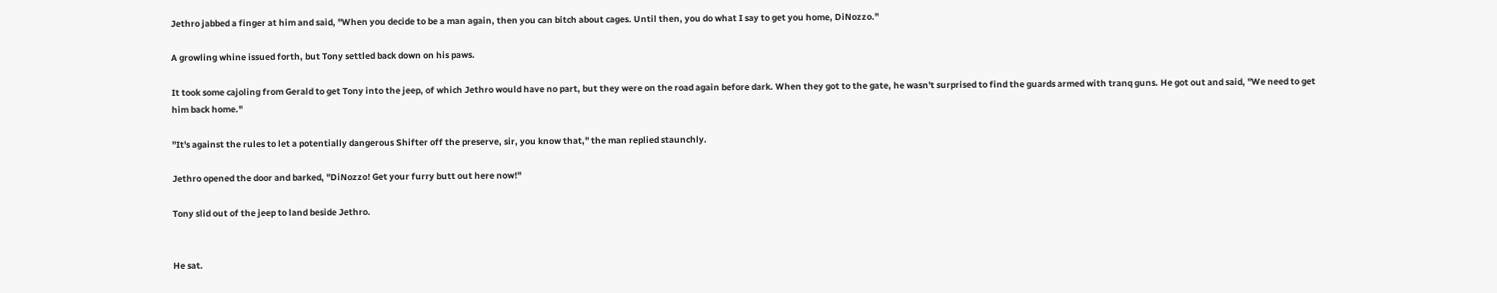Jethro jabbed a finger at him and said, "When you decide to be a man again, then you can bitch about cages. Until then, you do what I say to get you home, DiNozzo."

A growling whine issued forth, but Tony settled back down on his paws.

It took some cajoling from Gerald to get Tony into the jeep, of which Jethro would have no part, but they were on the road again before dark. When they got to the gate, he wasn't surprised to find the guards armed with tranq guns. He got out and said, "We need to get him back home."

"It's against the rules to let a potentially dangerous Shifter off the preserve, sir, you know that," the man replied staunchly.

Jethro opened the door and barked, "DiNozzo! Get your furry butt out here now!"

Tony slid out of the jeep to land beside Jethro.


He sat.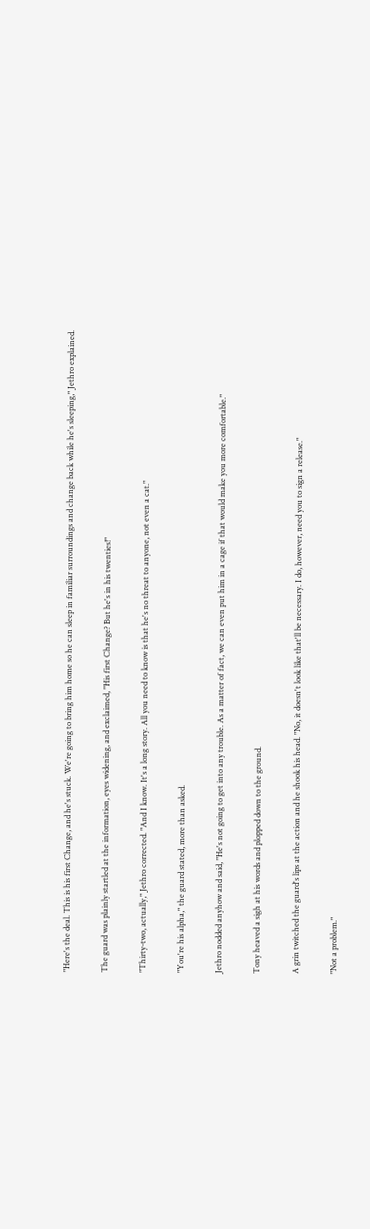"Here's the deal. This is his first Change, and he's stuck. We're going to bring him home so he can sleep in familiar surroundings and change back while he's sleeping," Jethro explained.

The guard was plainly startled at the information, eyes widening, and exclaimed, "His first Change? But he's in his twenties!"

"Thirty-two, actually," Jethro corrected. "And I know. It's a long story. All you need to know is that he's no threat to anyone, not even a cat."

"You're his alpha," the guard stated, more than asked.

Jethro nodded anyhow and said, "He's not going to get into any trouble. As a matter of fact, we can even put him in a cage if that would make you more comfortable."

Tony heaved a sigh at his words and plopped down to the ground.

A grin twitched the guard's lips at the action and he shook his head. "No, it doesn't look like that'll be necessary. I do, however, need you to sign a release."

"Not a problem."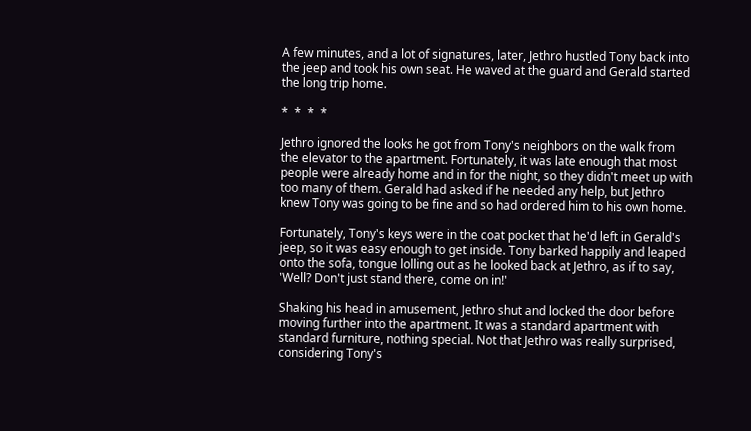A few minutes, and a lot of signatures, later, Jethro hustled Tony back into the jeep and took his own seat. He waved at the guard and Gerald started the long trip home.

*  *  *  *

Jethro ignored the looks he got from Tony's neighbors on the walk from the elevator to the apartment. Fortunately, it was late enough that most people were already home and in for the night, so they didn't meet up with too many of them. Gerald had asked if he needed any help, but Jethro knew Tony was going to be fine and so had ordered him to his own home.

Fortunately, Tony's keys were in the coat pocket that he'd left in Gerald's jeep, so it was easy enough to get inside. Tony barked happily and leaped onto the sofa, tongue lolling out as he looked back at Jethro, as if to say, 'Well? Don't just stand there, come on in!'

Shaking his head in amusement, Jethro shut and locked the door before moving further into the apartment. It was a standard apartment with standard furniture, nothing special. Not that Jethro was really surprised, considering Tony's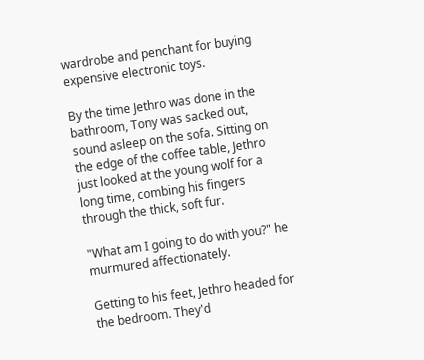wardrobe and penchant for buying expensive electronic toys.

By the time Jethro was done in the bathroom, Tony was sacked out, sound asleep on the sofa. Sitting on the edge of the coffee table, Jethro just looked at the young wolf for a long time, combing his fingers through the thick, soft fur.

"What am I going to do with you?" he murmured affectionately.

Getting to his feet, Jethro headed for the bedroom. They'd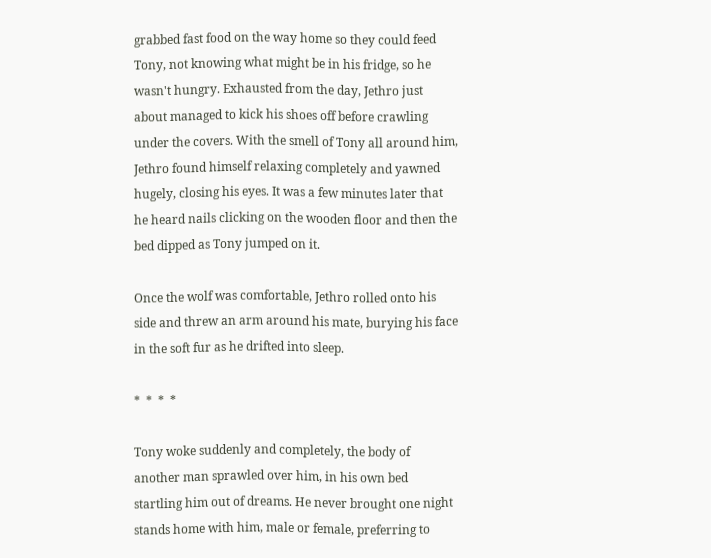grabbed fast food on the way home so they could feed Tony, not knowing what might be in his fridge, so he wasn't hungry. Exhausted from the day, Jethro just about managed to kick his shoes off before crawling under the covers. With the smell of Tony all around him, Jethro found himself relaxing completely and yawned hugely, closing his eyes. It was a few minutes later that he heard nails clicking on the wooden floor and then the bed dipped as Tony jumped on it.

Once the wolf was comfortable, Jethro rolled onto his side and threw an arm around his mate, burying his face in the soft fur as he drifted into sleep.

*  *  *  *

Tony woke suddenly and completely, the body of another man sprawled over him, in his own bed startling him out of dreams. He never brought one night stands home with him, male or female, preferring to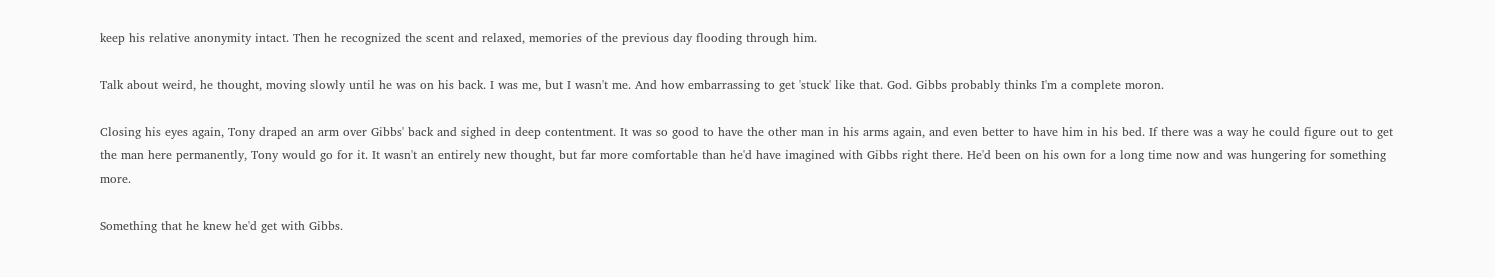keep his relative anonymity intact. Then he recognized the scent and relaxed, memories of the previous day flooding through him.

Talk about weird, he thought, moving slowly until he was on his back. I was me, but I wasn't me. And how embarrassing to get 'stuck' like that. God. Gibbs probably thinks I'm a complete moron.

Closing his eyes again, Tony draped an arm over Gibbs' back and sighed in deep contentment. It was so good to have the other man in his arms again, and even better to have him in his bed. If there was a way he could figure out to get the man here permanently, Tony would go for it. It wasn't an entirely new thought, but far more comfortable than he'd have imagined with Gibbs right there. He'd been on his own for a long time now and was hungering for something more.

Something that he knew he'd get with Gibbs.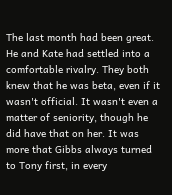The last month had been great. He and Kate had settled into a comfortable rivalry. They both knew that he was beta, even if it wasn't official. It wasn't even a matter of seniority, though he did have that on her. It was more that Gibbs always turned to Tony first, in every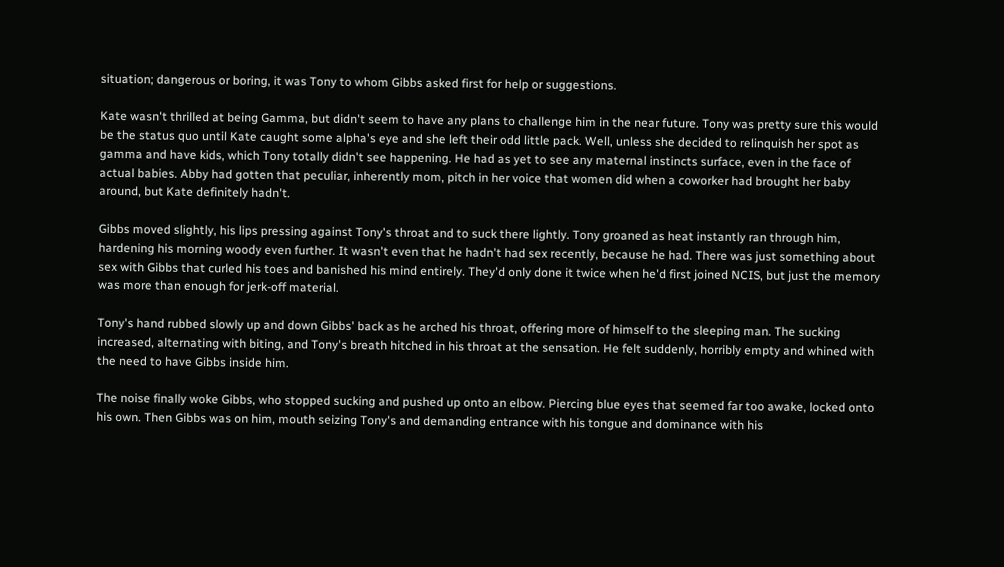situation; dangerous or boring, it was Tony to whom Gibbs asked first for help or suggestions.

Kate wasn't thrilled at being Gamma, but didn't seem to have any plans to challenge him in the near future. Tony was pretty sure this would be the status quo until Kate caught some alpha's eye and she left their odd little pack. Well, unless she decided to relinquish her spot as gamma and have kids, which Tony totally didn't see happening. He had as yet to see any maternal instincts surface, even in the face of actual babies. Abby had gotten that peculiar, inherently mom, pitch in her voice that women did when a coworker had brought her baby around, but Kate definitely hadn't.

Gibbs moved slightly, his lips pressing against Tony's throat and to suck there lightly. Tony groaned as heat instantly ran through him, hardening his morning woody even further. It wasn't even that he hadn't had sex recently, because he had. There was just something about sex with Gibbs that curled his toes and banished his mind entirely. They'd only done it twice when he'd first joined NCIS, but just the memory was more than enough for jerk-off material.

Tony's hand rubbed slowly up and down Gibbs' back as he arched his throat, offering more of himself to the sleeping man. The sucking increased, alternating with biting, and Tony's breath hitched in his throat at the sensation. He felt suddenly, horribly empty and whined with the need to have Gibbs inside him.

The noise finally woke Gibbs, who stopped sucking and pushed up onto an elbow. Piercing blue eyes that seemed far too awake, locked onto his own. Then Gibbs was on him, mouth seizing Tony's and demanding entrance with his tongue and dominance with his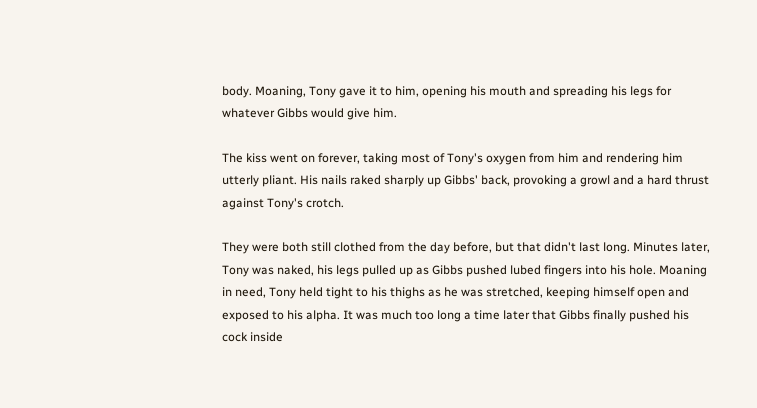body. Moaning, Tony gave it to him, opening his mouth and spreading his legs for whatever Gibbs would give him.

The kiss went on forever, taking most of Tony's oxygen from him and rendering him utterly pliant. His nails raked sharply up Gibbs' back, provoking a growl and a hard thrust against Tony's crotch.

They were both still clothed from the day before, but that didn't last long. Minutes later, Tony was naked, his legs pulled up as Gibbs pushed lubed fingers into his hole. Moaning in need, Tony held tight to his thighs as he was stretched, keeping himself open and exposed to his alpha. It was much too long a time later that Gibbs finally pushed his cock inside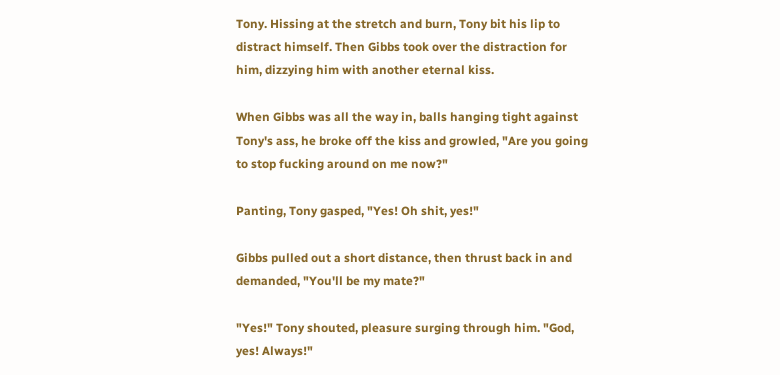Tony. Hissing at the stretch and burn, Tony bit his lip to distract himself. Then Gibbs took over the distraction for him, dizzying him with another eternal kiss.

When Gibbs was all the way in, balls hanging tight against Tony's ass, he broke off the kiss and growled, "Are you going to stop fucking around on me now?"

Panting, Tony gasped, "Yes! Oh shit, yes!"

Gibbs pulled out a short distance, then thrust back in and demanded, "You'll be my mate?"

"Yes!" Tony shouted, pleasure surging through him. "God, yes! Always!"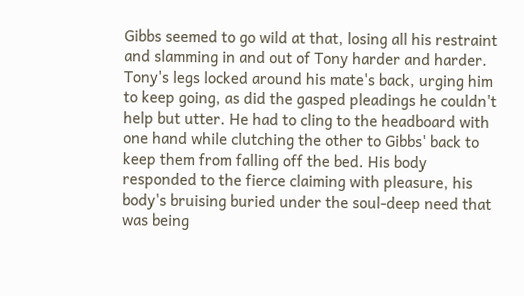Gibbs seemed to go wild at that, losing all his restraint and slamming in and out of Tony harder and harder. Tony's legs locked around his mate's back, urging him to keep going, as did the gasped pleadings he couldn't help but utter. He had to cling to the headboard with one hand while clutching the other to Gibbs' back to keep them from falling off the bed. His body responded to the fierce claiming with pleasure, his body's bruising buried under the soul-deep need that was being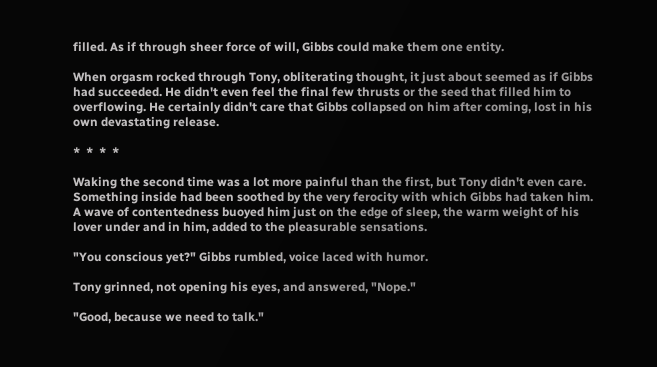filled. As if through sheer force of will, Gibbs could make them one entity.

When orgasm rocked through Tony, obliterating thought, it just about seemed as if Gibbs had succeeded. He didn't even feel the final few thrusts or the seed that filled him to overflowing. He certainly didn't care that Gibbs collapsed on him after coming, lost in his own devastating release.

*  *  *  *

Waking the second time was a lot more painful than the first, but Tony didn't even care. Something inside had been soothed by the very ferocity with which Gibbs had taken him. A wave of contentedness buoyed him just on the edge of sleep, the warm weight of his lover under and in him, added to the pleasurable sensations.

"You conscious yet?" Gibbs rumbled, voice laced with humor.

Tony grinned, not opening his eyes, and answered, "Nope."

"Good, because we need to talk."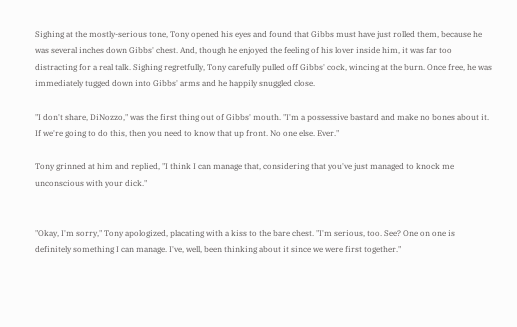Sighing at the mostly-serious tone, Tony opened his eyes and found that Gibbs must have just rolled them, because he was several inches down Gibbs' chest. And, though he enjoyed the feeling of his lover inside him, it was far too distracting for a real talk. Sighing regretfully, Tony carefully pulled off Gibbs' cock, wincing at the burn. Once free, he was immediately tugged down into Gibbs' arms and he happily snuggled close.

"I don't share, DiNozzo," was the first thing out of Gibbs' mouth. "I'm a possessive bastard and make no bones about it. If we're going to do this, then you need to know that up front. No one else. Ever."

Tony grinned at him and replied, "I think I can manage that, considering that you've just managed to knock me unconscious with your dick."


"Okay, I'm sorry," Tony apologized, placating with a kiss to the bare chest. "I'm serious, too. See? One on one is definitely something I can manage. I've, well, been thinking about it since we were first together."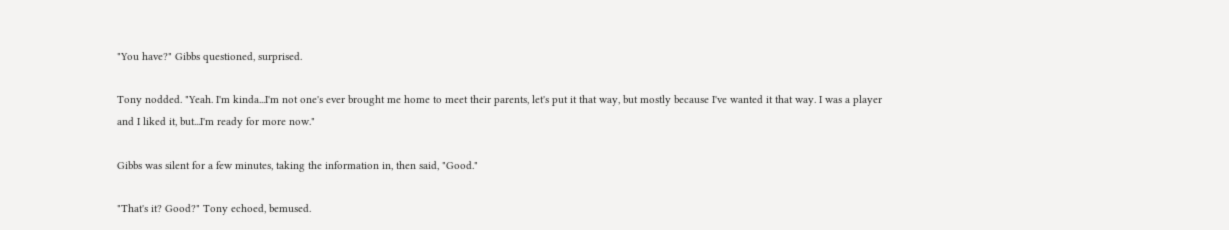"You have?" Gibbs questioned, surprised.

Tony nodded. "Yeah. I'm kinda...I'm not one's ever brought me home to meet their parents, let's put it that way, but mostly because I've wanted it that way. I was a player and I liked it, but...I'm ready for more now."

Gibbs was silent for a few minutes, taking the information in, then said, "Good."

"That's it? Good?" Tony echoed, bemused.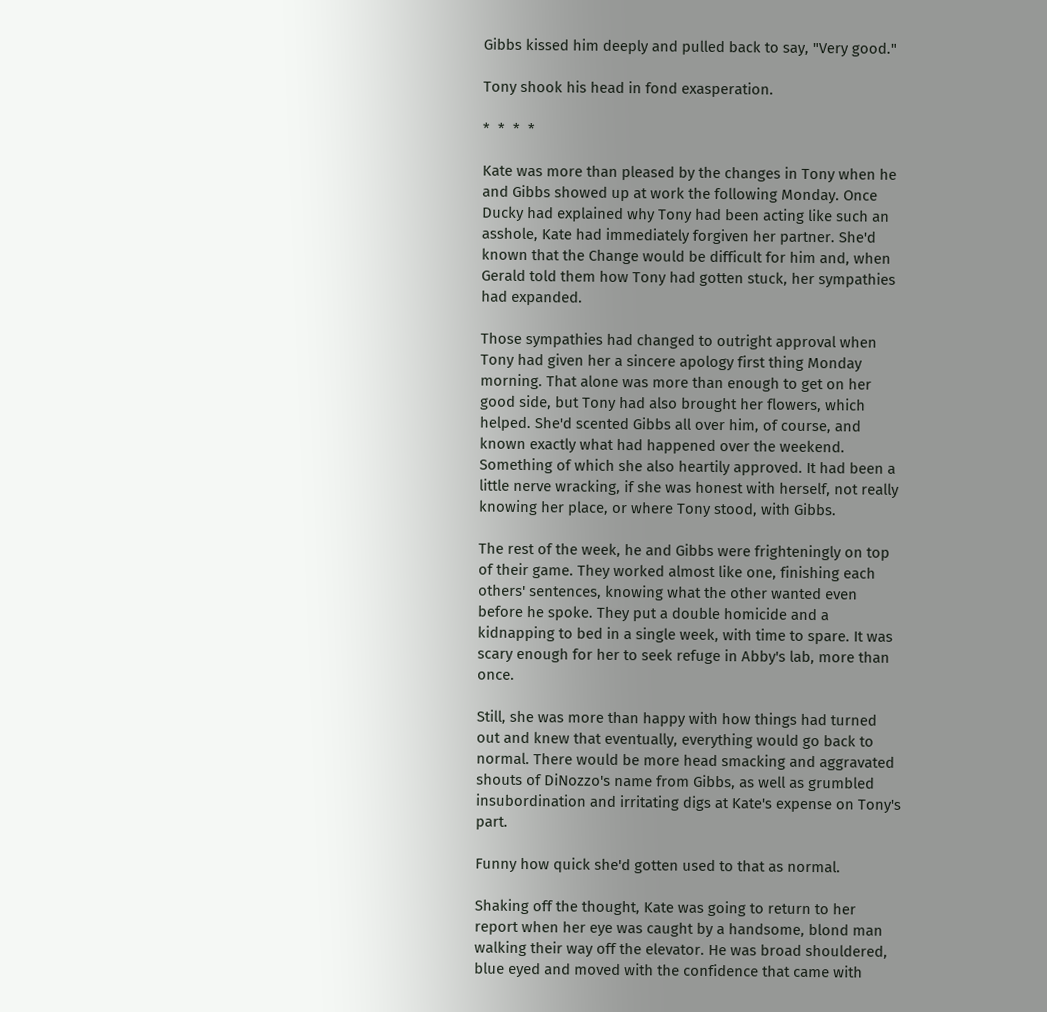Gibbs kissed him deeply and pulled back to say, "Very good."

Tony shook his head in fond exasperation.

*  *  *  *

Kate was more than pleased by the changes in Tony when he and Gibbs showed up at work the following Monday. Once Ducky had explained why Tony had been acting like such an asshole, Kate had immediately forgiven her partner. She'd known that the Change would be difficult for him and, when Gerald told them how Tony had gotten stuck, her sympathies had expanded.

Those sympathies had changed to outright approval when Tony had given her a sincere apology first thing Monday morning. That alone was more than enough to get on her good side, but Tony had also brought her flowers, which helped. She'd scented Gibbs all over him, of course, and known exactly what had happened over the weekend. Something of which she also heartily approved. It had been a little nerve wracking, if she was honest with herself, not really knowing her place, or where Tony stood, with Gibbs.

The rest of the week, he and Gibbs were frighteningly on top of their game. They worked almost like one, finishing each others' sentences, knowing what the other wanted even before he spoke. They put a double homicide and a kidnapping to bed in a single week, with time to spare. It was scary enough for her to seek refuge in Abby's lab, more than once.

Still, she was more than happy with how things had turned out and knew that eventually, everything would go back to normal. There would be more head smacking and aggravated shouts of DiNozzo's name from Gibbs, as well as grumbled insubordination and irritating digs at Kate's expense on Tony's part.

Funny how quick she'd gotten used to that as normal.

Shaking off the thought, Kate was going to return to her report when her eye was caught by a handsome, blond man walking their way off the elevator. He was broad shouldered, blue eyed and moved with the confidence that came with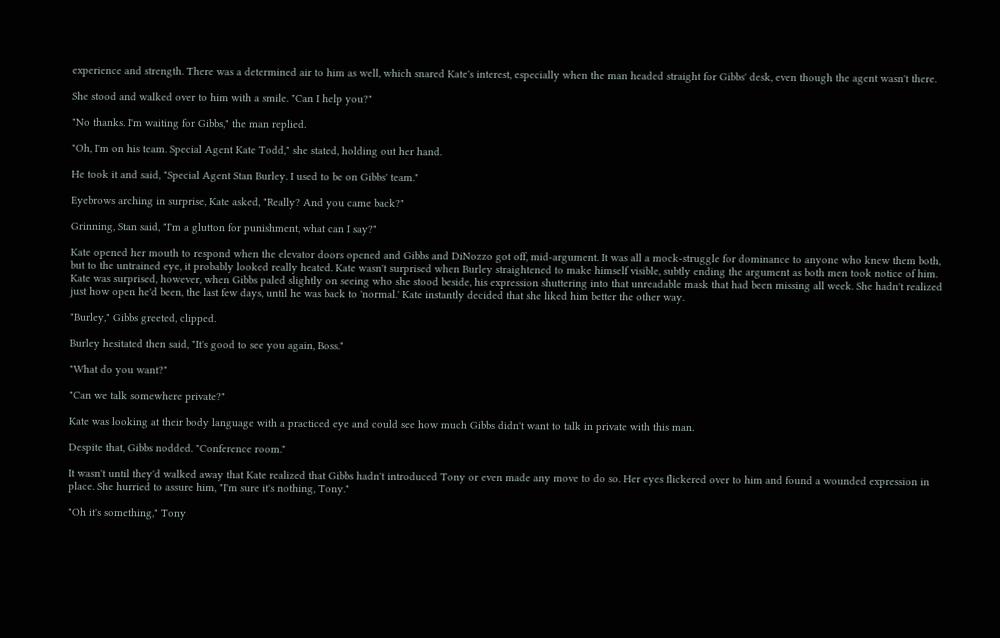experience and strength. There was a determined air to him as well, which snared Kate's interest, especially when the man headed straight for Gibbs' desk, even though the agent wasn't there.

She stood and walked over to him with a smile. "Can I help you?"

"No thanks. I'm waiting for Gibbs," the man replied.

"Oh, I'm on his team. Special Agent Kate Todd," she stated, holding out her hand.

He took it and said, "Special Agent Stan Burley. I used to be on Gibbs' team."

Eyebrows arching in surprise, Kate asked, "Really? And you came back?"

Grinning, Stan said, "I'm a glutton for punishment, what can I say?"

Kate opened her mouth to respond when the elevator doors opened and Gibbs and DiNozzo got off, mid-argument. It was all a mock-struggle for dominance to anyone who knew them both, but to the untrained eye, it probably looked really heated. Kate wasn't surprised when Burley straightened to make himself visible, subtly ending the argument as both men took notice of him. Kate was surprised, however, when Gibbs paled slightly on seeing who she stood beside, his expression shuttering into that unreadable mask that had been missing all week. She hadn't realized just how open he'd been, the last few days, until he was back to 'normal.' Kate instantly decided that she liked him better the other way.

"Burley," Gibbs greeted, clipped.

Burley hesitated then said, "It's good to see you again, Boss."

"What do you want?"

"Can we talk somewhere private?"

Kate was looking at their body language with a practiced eye and could see how much Gibbs didn't want to talk in private with this man.

Despite that, Gibbs nodded. "Conference room."

It wasn't until they'd walked away that Kate realized that Gibbs hadn't introduced Tony or even made any move to do so. Her eyes flickered over to him and found a wounded expression in place. She hurried to assure him, "I'm sure it's nothing, Tony."

"Oh it's something," Tony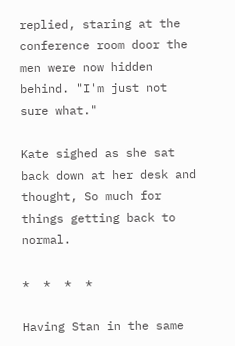replied, staring at the conference room door the men were now hidden behind. "I'm just not sure what."

Kate sighed as she sat back down at her desk and thought, So much for things getting back to normal.

*  *  *  *

Having Stan in the same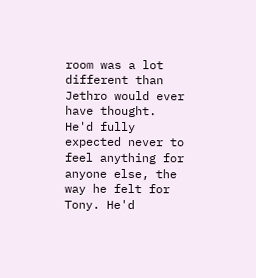room was a lot different than Jethro would ever have thought. He'd fully expected never to feel anything for anyone else, the way he felt for Tony. He'd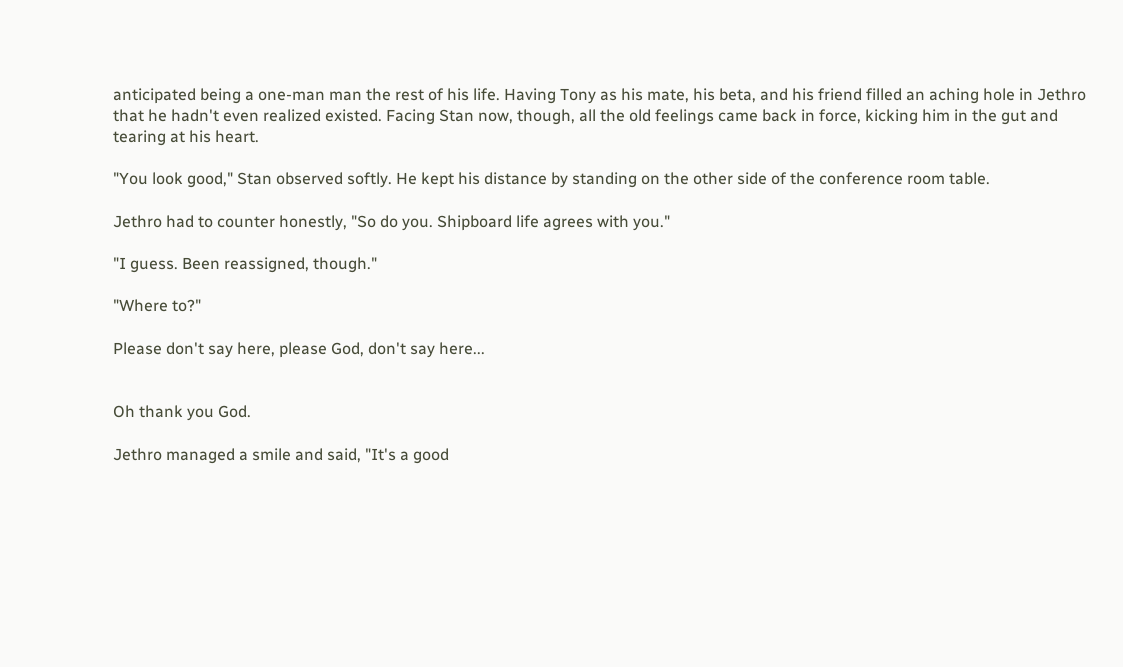anticipated being a one-man man the rest of his life. Having Tony as his mate, his beta, and his friend filled an aching hole in Jethro that he hadn't even realized existed. Facing Stan now, though, all the old feelings came back in force, kicking him in the gut and tearing at his heart.

"You look good," Stan observed softly. He kept his distance by standing on the other side of the conference room table.

Jethro had to counter honestly, "So do you. Shipboard life agrees with you."

"I guess. Been reassigned, though."

"Where to?"

Please don't say here, please God, don't say here...


Oh thank you God.

Jethro managed a smile and said, "It's a good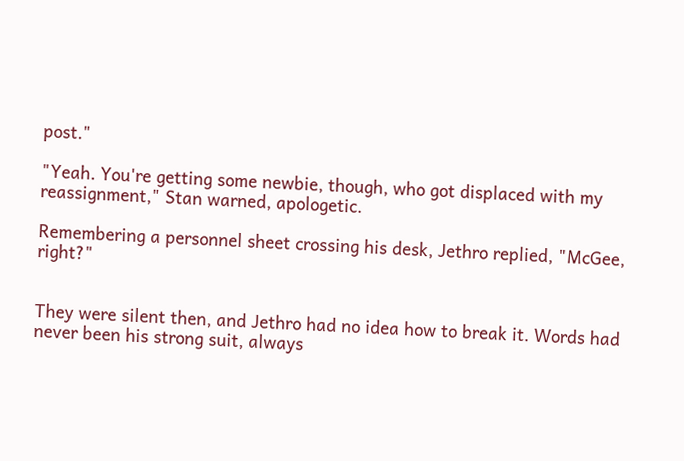post."

"Yeah. You're getting some newbie, though, who got displaced with my reassignment," Stan warned, apologetic.

Remembering a personnel sheet crossing his desk, Jethro replied, "McGee, right?"


They were silent then, and Jethro had no idea how to break it. Words had never been his strong suit, always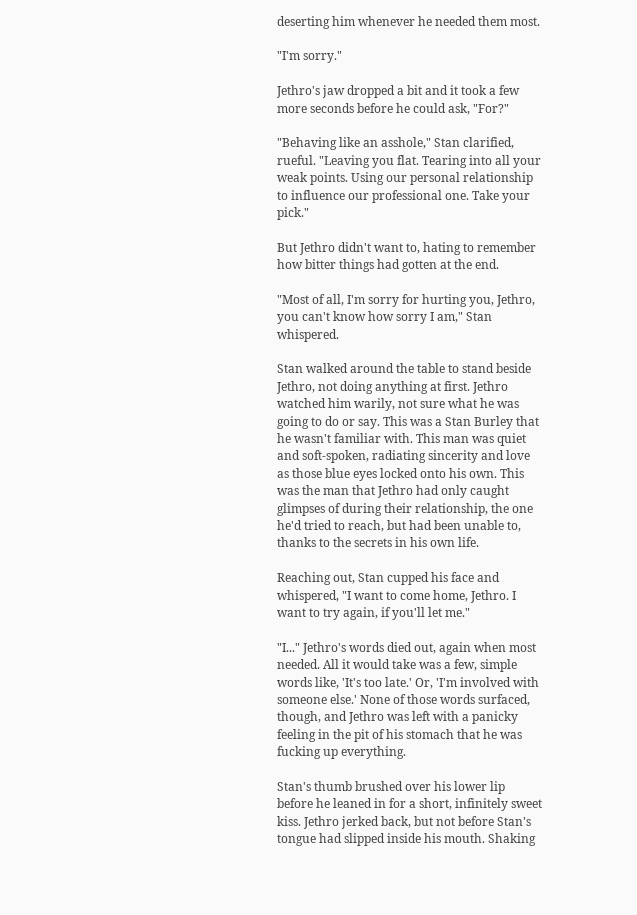deserting him whenever he needed them most.

"I'm sorry."

Jethro's jaw dropped a bit and it took a few more seconds before he could ask, "For?"

"Behaving like an asshole," Stan clarified, rueful. "Leaving you flat. Tearing into all your weak points. Using our personal relationship to influence our professional one. Take your pick."

But Jethro didn't want to, hating to remember how bitter things had gotten at the end.

"Most of all, I'm sorry for hurting you, Jethro, you can't know how sorry I am," Stan whispered.

Stan walked around the table to stand beside Jethro, not doing anything at first. Jethro watched him warily, not sure what he was going to do or say. This was a Stan Burley that he wasn't familiar with. This man was quiet and soft-spoken, radiating sincerity and love as those blue eyes locked onto his own. This was the man that Jethro had only caught glimpses of during their relationship, the one he'd tried to reach, but had been unable to, thanks to the secrets in his own life.

Reaching out, Stan cupped his face and whispered, "I want to come home, Jethro. I want to try again, if you'll let me."

"I..." Jethro's words died out, again when most needed. All it would take was a few, simple words like, 'It's too late.' Or, 'I'm involved with someone else.' None of those words surfaced, though, and Jethro was left with a panicky feeling in the pit of his stomach that he was fucking up everything.

Stan's thumb brushed over his lower lip before he leaned in for a short, infinitely sweet kiss. Jethro jerked back, but not before Stan's tongue had slipped inside his mouth. Shaking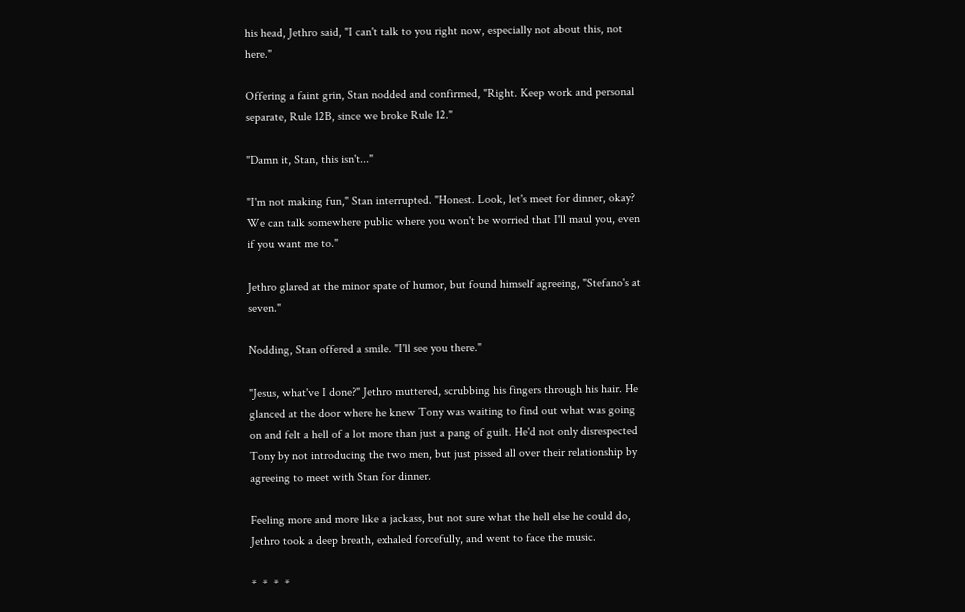his head, Jethro said, "I can't talk to you right now, especially not about this, not here."

Offering a faint grin, Stan nodded and confirmed, "Right. Keep work and personal separate, Rule 12B, since we broke Rule 12."

"Damn it, Stan, this isn't..."

"I'm not making fun," Stan interrupted. "Honest. Look, let's meet for dinner, okay? We can talk somewhere public where you won't be worried that I'll maul you, even if you want me to."

Jethro glared at the minor spate of humor, but found himself agreeing, "Stefano's at seven."

Nodding, Stan offered a smile. "I'll see you there."

"Jesus, what've I done?" Jethro muttered, scrubbing his fingers through his hair. He glanced at the door where he knew Tony was waiting to find out what was going on and felt a hell of a lot more than just a pang of guilt. He'd not only disrespected Tony by not introducing the two men, but just pissed all over their relationship by agreeing to meet with Stan for dinner.

Feeling more and more like a jackass, but not sure what the hell else he could do, Jethro took a deep breath, exhaled forcefully, and went to face the music.

*  *  *  *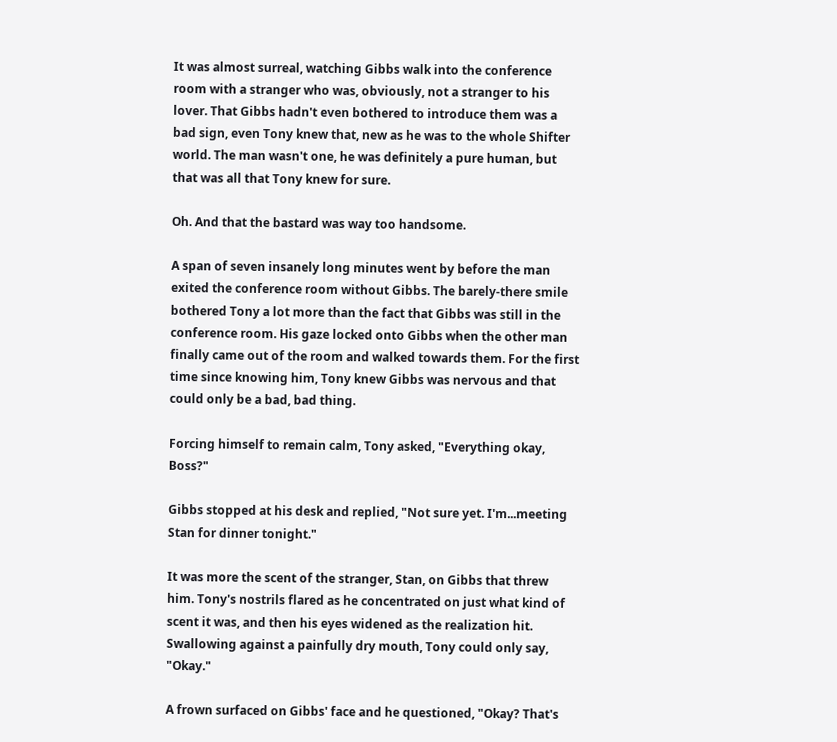It was almost surreal, watching Gibbs walk into the conference room with a stranger who was, obviously, not a stranger to his lover. That Gibbs hadn't even bothered to introduce them was a bad sign, even Tony knew that, new as he was to the whole Shifter world. The man wasn't one, he was definitely a pure human, but that was all that Tony knew for sure.

Oh. And that the bastard was way too handsome.

A span of seven insanely long minutes went by before the man exited the conference room without Gibbs. The barely-there smile bothered Tony a lot more than the fact that Gibbs was still in the conference room. His gaze locked onto Gibbs when the other man finally came out of the room and walked towards them. For the first time since knowing him, Tony knew Gibbs was nervous and that could only be a bad, bad thing.

Forcing himself to remain calm, Tony asked, "Everything okay, Boss?"

Gibbs stopped at his desk and replied, "Not sure yet. I'm...meeting Stan for dinner tonight."

It was more the scent of the stranger, Stan, on Gibbs that threw him. Tony's nostrils flared as he concentrated on just what kind of scent it was, and then his eyes widened as the realization hit. Swallowing against a painfully dry mouth, Tony could only say, "Okay."

A frown surfaced on Gibbs' face and he questioned, "Okay? That's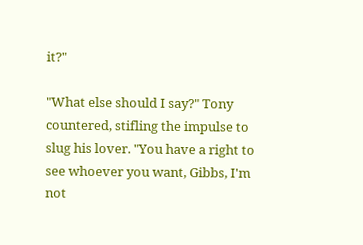it?"

"What else should I say?" Tony countered, stifling the impulse to slug his lover. "You have a right to see whoever you want, Gibbs, I'm not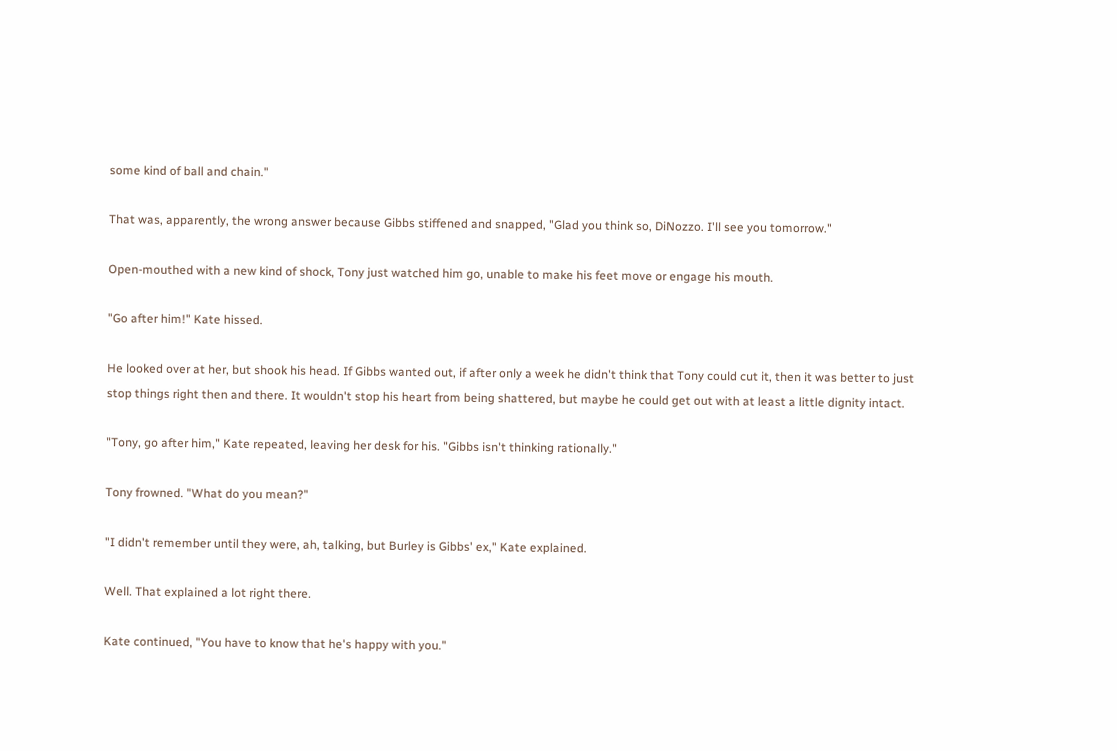some kind of ball and chain."

That was, apparently, the wrong answer because Gibbs stiffened and snapped, "Glad you think so, DiNozzo. I'll see you tomorrow."

Open-mouthed with a new kind of shock, Tony just watched him go, unable to make his feet move or engage his mouth.

"Go after him!" Kate hissed.

He looked over at her, but shook his head. If Gibbs wanted out, if after only a week he didn't think that Tony could cut it, then it was better to just stop things right then and there. It wouldn't stop his heart from being shattered, but maybe he could get out with at least a little dignity intact.

"Tony, go after him," Kate repeated, leaving her desk for his. "Gibbs isn't thinking rationally."

Tony frowned. "What do you mean?"

"I didn't remember until they were, ah, talking, but Burley is Gibbs' ex," Kate explained.

Well. That explained a lot right there.

Kate continued, "You have to know that he's happy with you."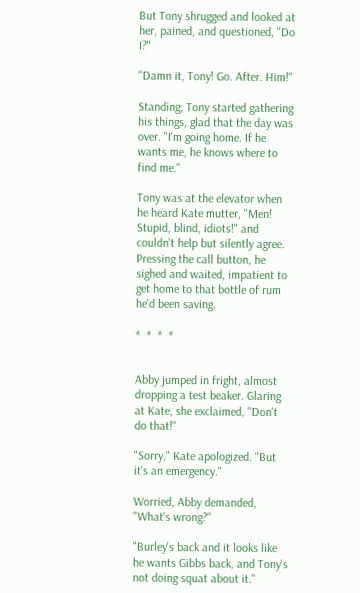But Tony shrugged and looked at her, pained, and questioned, "Do I?"

"Damn it, Tony! Go. After. Him!"

Standing, Tony started gathering his things, glad that the day was over. "I'm going home. If he wants me, he knows where to find me."

Tony was at the elevator when he heard Kate mutter, "Men! Stupid, blind, idiots!" and couldn't help but silently agree. Pressing the call button, he sighed and waited, impatient to get home to that bottle of rum he'd been saving.

*  *  *  *


Abby jumped in fright, almost dropping a test beaker. Glaring at Kate, she exclaimed, "Don't do that!"

"Sorry," Kate apologized. "But it's an emergency."

Worried, Abby demanded, "What's wrong?"

"Burley's back and it looks like he wants Gibbs back, and Tony's not doing squat about it."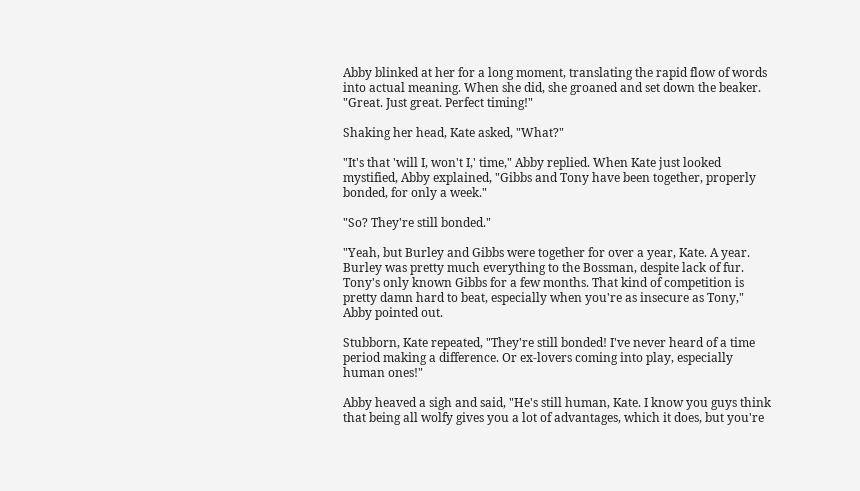Abby blinked at her for a long moment, translating the rapid flow of words into actual meaning. When she did, she groaned and set down the beaker. "Great. Just great. Perfect timing!"

Shaking her head, Kate asked, "What?"

"It's that 'will I, won't I,' time," Abby replied. When Kate just looked mystified, Abby explained, "Gibbs and Tony have been together, properly bonded, for only a week."

"So? They're still bonded."

"Yeah, but Burley and Gibbs were together for over a year, Kate. A year. Burley was pretty much everything to the Bossman, despite lack of fur. Tony's only known Gibbs for a few months. That kind of competition is pretty damn hard to beat, especially when you're as insecure as Tony," Abby pointed out.

Stubborn, Kate repeated, "They're still bonded! I've never heard of a time period making a difference. Or ex-lovers coming into play, especially human ones!"

Abby heaved a sigh and said, "He's still human, Kate. I know you guys think that being all wolfy gives you a lot of advantages, which it does, but you're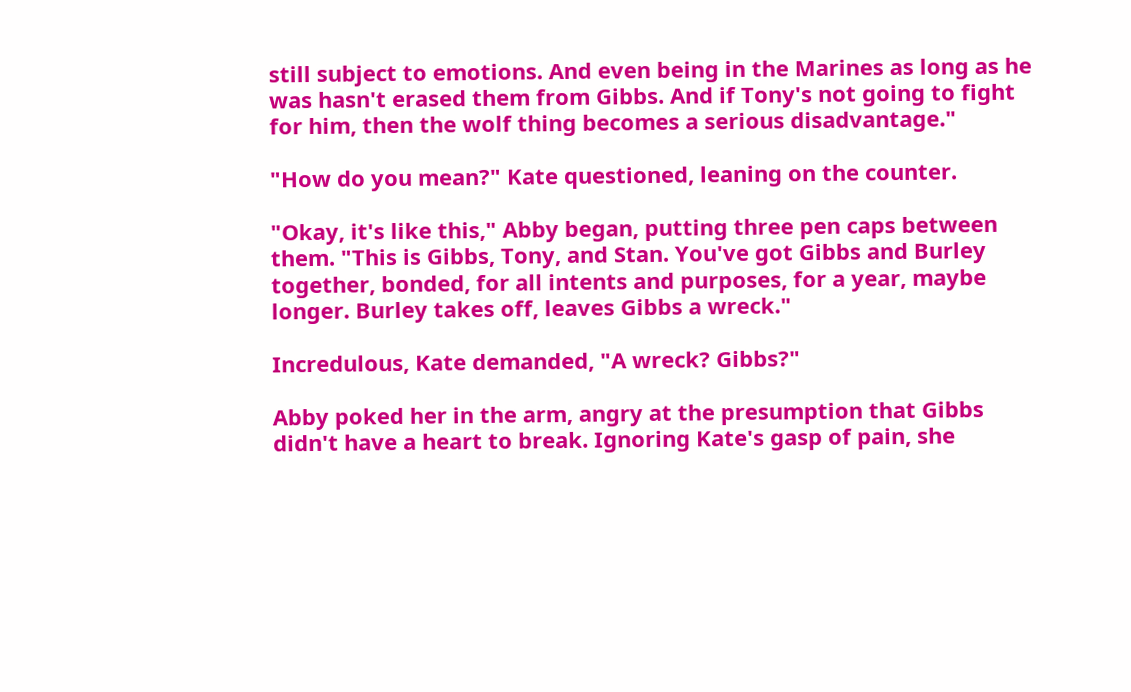still subject to emotions. And even being in the Marines as long as he was hasn't erased them from Gibbs. And if Tony's not going to fight for him, then the wolf thing becomes a serious disadvantage."

"How do you mean?" Kate questioned, leaning on the counter.

"Okay, it's like this," Abby began, putting three pen caps between them. "This is Gibbs, Tony, and Stan. You've got Gibbs and Burley together, bonded, for all intents and purposes, for a year, maybe longer. Burley takes off, leaves Gibbs a wreck."

Incredulous, Kate demanded, "A wreck? Gibbs?"

Abby poked her in the arm, angry at the presumption that Gibbs didn't have a heart to break. Ignoring Kate's gasp of pain, she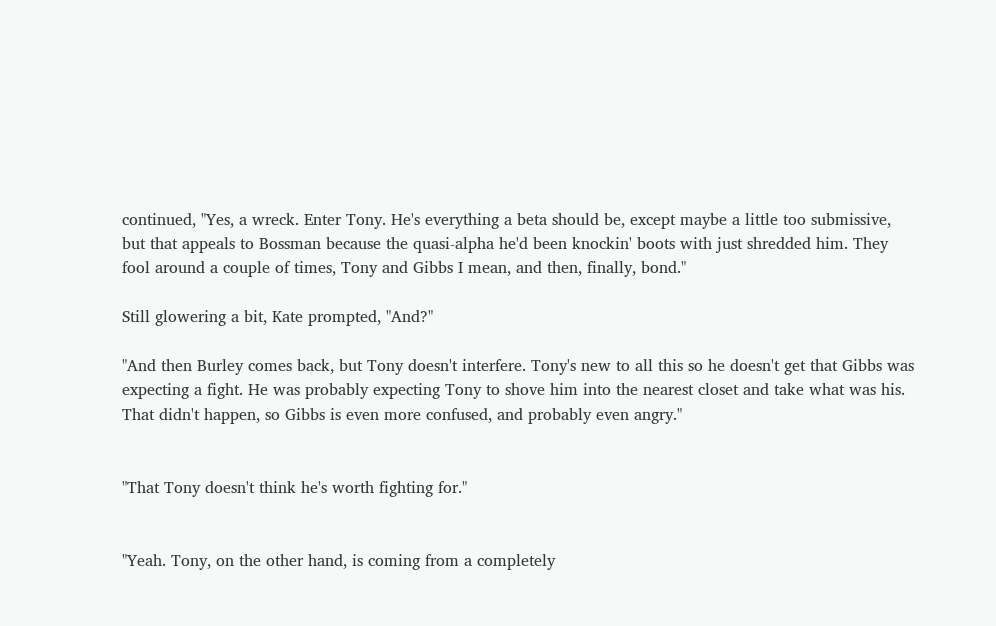continued, "Yes, a wreck. Enter Tony. He's everything a beta should be, except maybe a little too submissive, but that appeals to Bossman because the quasi-alpha he'd been knockin' boots with just shredded him. They fool around a couple of times, Tony and Gibbs I mean, and then, finally, bond."

Still glowering a bit, Kate prompted, "And?"

"And then Burley comes back, but Tony doesn't interfere. Tony's new to all this so he doesn't get that Gibbs was expecting a fight. He was probably expecting Tony to shove him into the nearest closet and take what was his. That didn't happen, so Gibbs is even more confused, and probably even angry."


"That Tony doesn't think he's worth fighting for."


"Yeah. Tony, on the other hand, is coming from a completely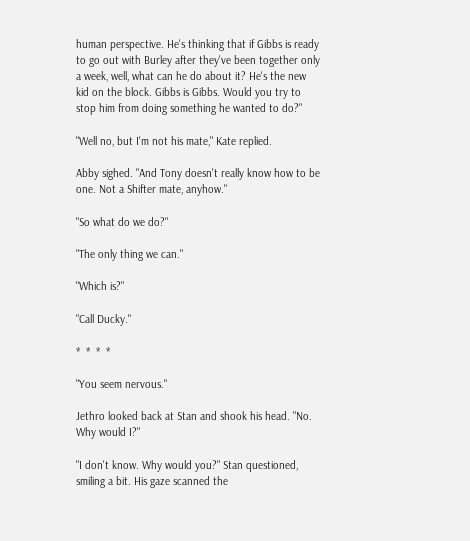human perspective. He's thinking that if Gibbs is ready to go out with Burley after they've been together only a week, well, what can he do about it? He's the new kid on the block. Gibbs is Gibbs. Would you try to stop him from doing something he wanted to do?"

"Well no, but I'm not his mate," Kate replied.

Abby sighed. "And Tony doesn't really know how to be one. Not a Shifter mate, anyhow."

"So what do we do?"

"The only thing we can."

"Which is?"

"Call Ducky."

*  *  *  *

"You seem nervous."

Jethro looked back at Stan and shook his head. "No. Why would I?"

"I don't know. Why would you?" Stan questioned, smiling a bit. His gaze scanned the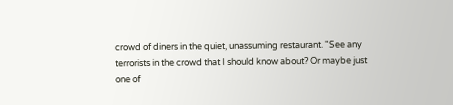crowd of diners in the quiet, unassuming restaurant. "See any terrorists in the crowd that I should know about? Or maybe just one of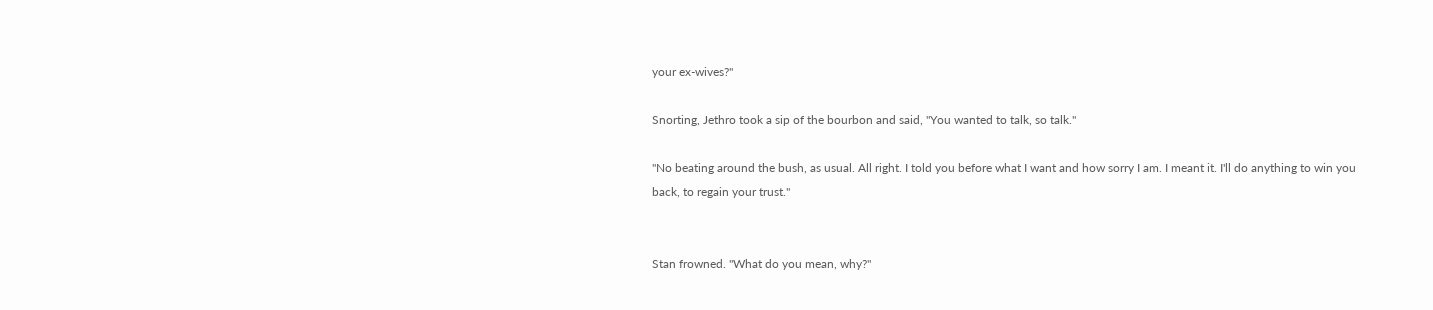your ex-wives?"

Snorting, Jethro took a sip of the bourbon and said, "You wanted to talk, so talk."

"No beating around the bush, as usual. All right. I told you before what I want and how sorry I am. I meant it. I'll do anything to win you back, to regain your trust."


Stan frowned. "What do you mean, why?"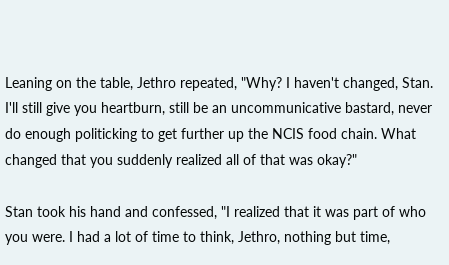Leaning on the table, Jethro repeated, "Why? I haven't changed, Stan. I'll still give you heartburn, still be an uncommunicative bastard, never do enough politicking to get further up the NCIS food chain. What changed that you suddenly realized all of that was okay?"

Stan took his hand and confessed, "I realized that it was part of who you were. I had a lot of time to think, Jethro, nothing but time,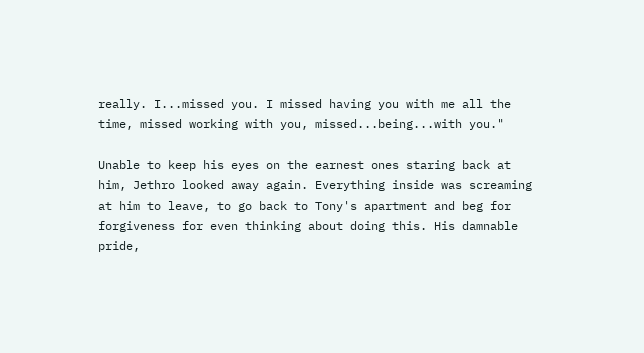really. I...missed you. I missed having you with me all the time, missed working with you, missed...being...with you."

Unable to keep his eyes on the earnest ones staring back at him, Jethro looked away again. Everything inside was screaming at him to leave, to go back to Tony's apartment and beg for forgiveness for even thinking about doing this. His damnable pride,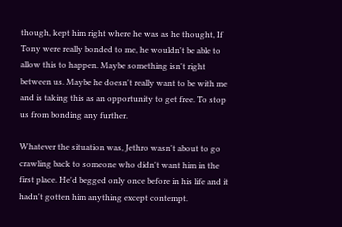though, kept him right where he was as he thought, If Tony were really bonded to me, he wouldn't be able to allow this to happen. Maybe something isn't right between us. Maybe he doesn't really want to be with me and is taking this as an opportunity to get free. To stop us from bonding any further.

Whatever the situation was, Jethro wasn't about to go crawling back to someone who didn't want him in the first place. He'd begged only once before in his life and it hadn't gotten him anything except contempt.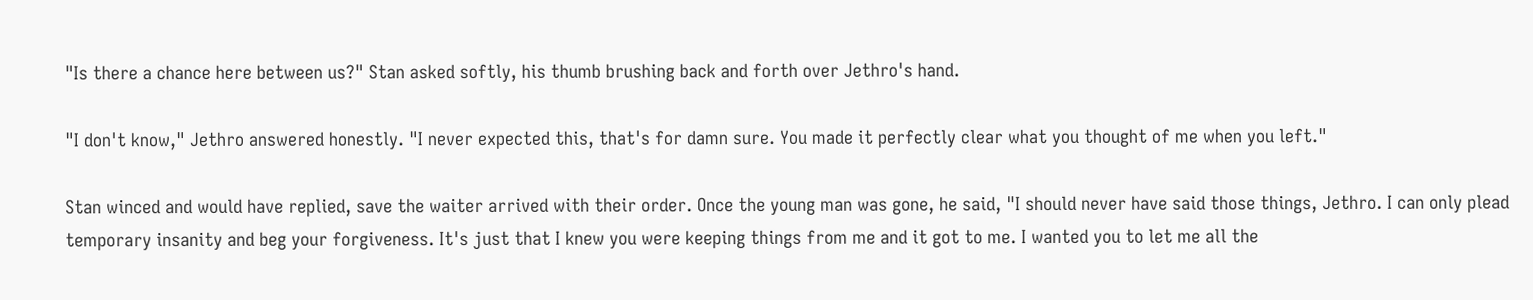"Is there a chance here between us?" Stan asked softly, his thumb brushing back and forth over Jethro's hand.

"I don't know," Jethro answered honestly. "I never expected this, that's for damn sure. You made it perfectly clear what you thought of me when you left."

Stan winced and would have replied, save the waiter arrived with their order. Once the young man was gone, he said, "I should never have said those things, Jethro. I can only plead temporary insanity and beg your forgiveness. It's just that I knew you were keeping things from me and it got to me. I wanted you to let me all the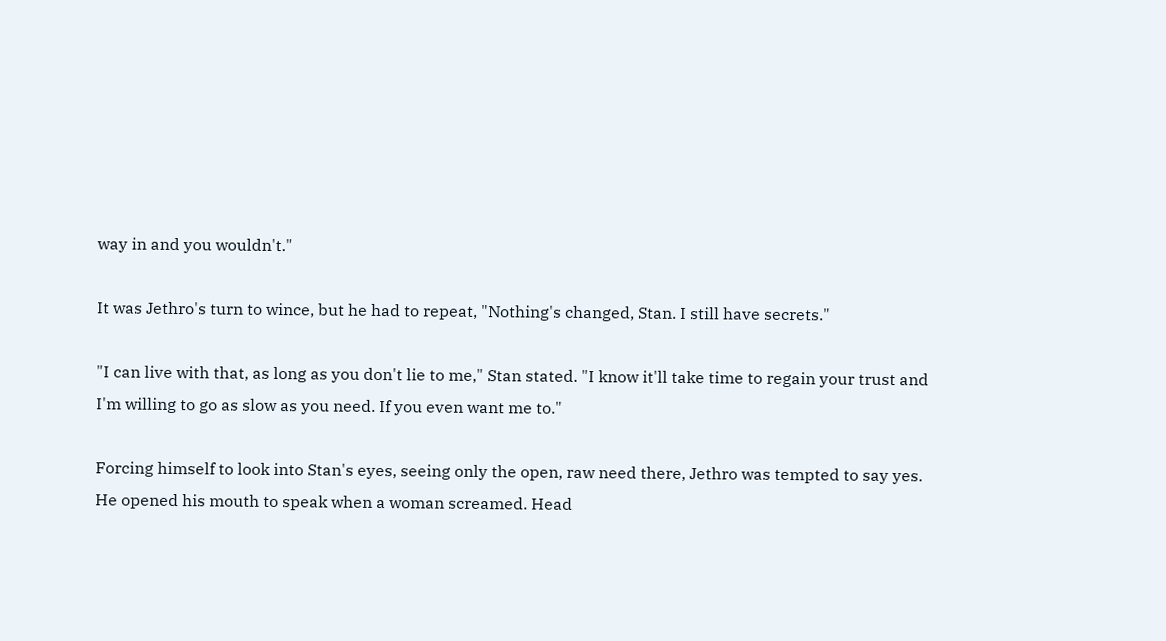way in and you wouldn't."

It was Jethro's turn to wince, but he had to repeat, "Nothing's changed, Stan. I still have secrets."

"I can live with that, as long as you don't lie to me," Stan stated. "I know it'll take time to regain your trust and I'm willing to go as slow as you need. If you even want me to."

Forcing himself to look into Stan's eyes, seeing only the open, raw need there, Jethro was tempted to say yes. He opened his mouth to speak when a woman screamed. Head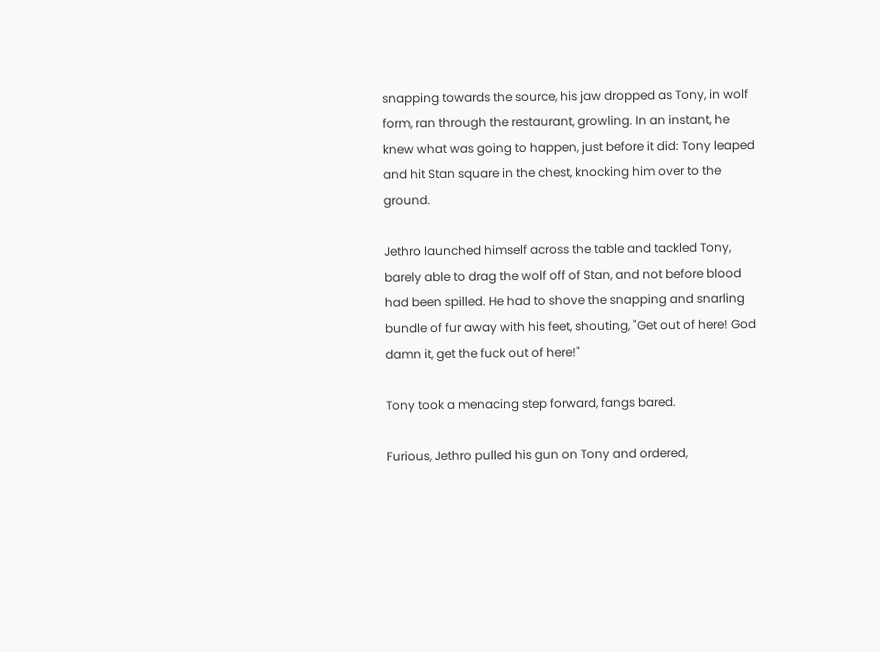snapping towards the source, his jaw dropped as Tony, in wolf form, ran through the restaurant, growling. In an instant, he knew what was going to happen, just before it did: Tony leaped and hit Stan square in the chest, knocking him over to the ground.

Jethro launched himself across the table and tackled Tony, barely able to drag the wolf off of Stan, and not before blood had been spilled. He had to shove the snapping and snarling bundle of fur away with his feet, shouting, "Get out of here! God damn it, get the fuck out of here!"

Tony took a menacing step forward, fangs bared.

Furious, Jethro pulled his gun on Tony and ordered,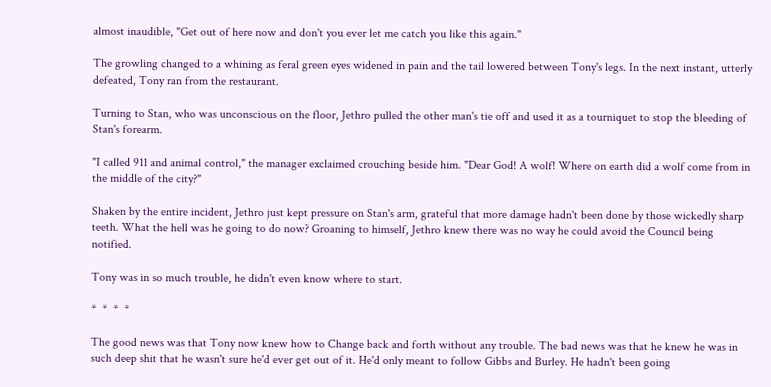almost inaudible, "Get out of here now and don't you ever let me catch you like this again."

The growling changed to a whining as feral green eyes widened in pain and the tail lowered between Tony's legs. In the next instant, utterly defeated, Tony ran from the restaurant.

Turning to Stan, who was unconscious on the floor, Jethro pulled the other man's tie off and used it as a tourniquet to stop the bleeding of Stan's forearm.

"I called 911 and animal control," the manager exclaimed crouching beside him. "Dear God! A wolf! Where on earth did a wolf come from in the middle of the city?"

Shaken by the entire incident, Jethro just kept pressure on Stan's arm, grateful that more damage hadn't been done by those wickedly sharp teeth. What the hell was he going to do now? Groaning to himself, Jethro knew there was no way he could avoid the Council being notified.

Tony was in so much trouble, he didn't even know where to start.

*  *  *  *

The good news was that Tony now knew how to Change back and forth without any trouble. The bad news was that he knew he was in such deep shit that he wasn't sure he'd ever get out of it. He'd only meant to follow Gibbs and Burley. He hadn't been going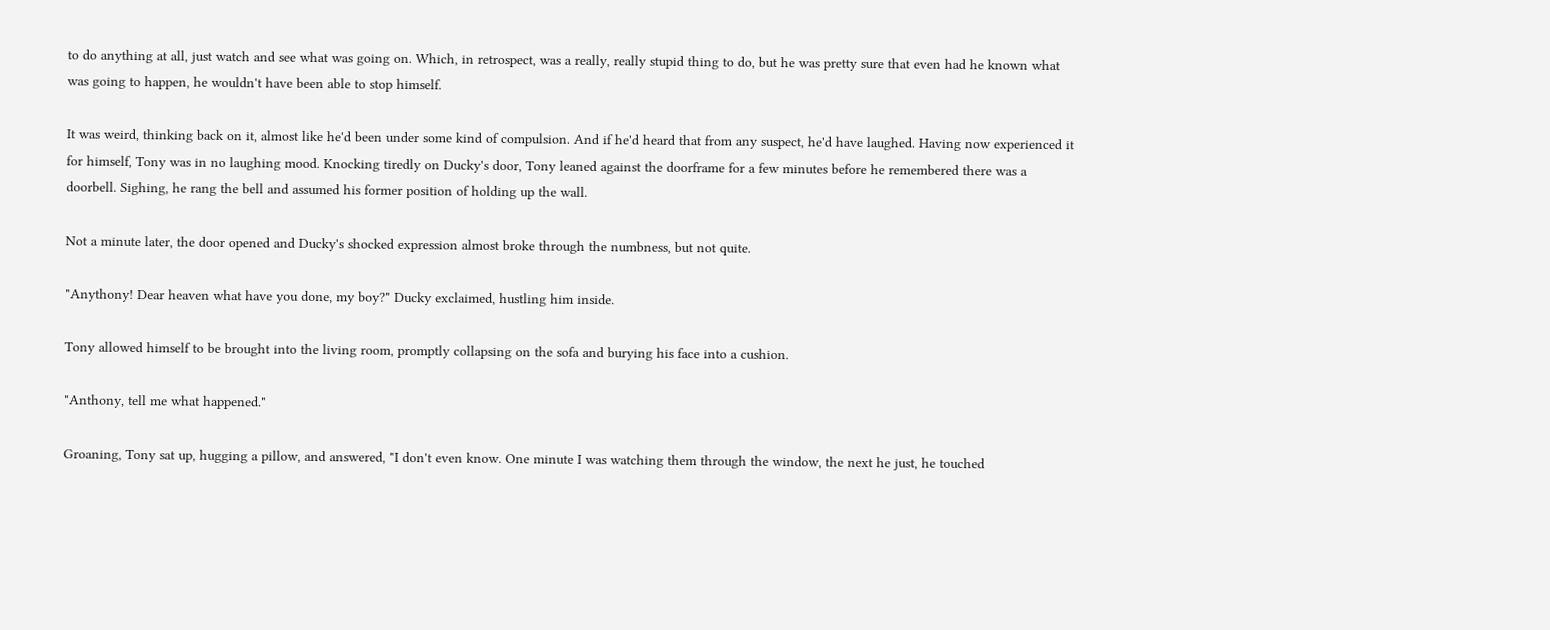to do anything at all, just watch and see what was going on. Which, in retrospect, was a really, really stupid thing to do, but he was pretty sure that even had he known what was going to happen, he wouldn't have been able to stop himself.

It was weird, thinking back on it, almost like he'd been under some kind of compulsion. And if he'd heard that from any suspect, he'd have laughed. Having now experienced it for himself, Tony was in no laughing mood. Knocking tiredly on Ducky's door, Tony leaned against the doorframe for a few minutes before he remembered there was a doorbell. Sighing, he rang the bell and assumed his former position of holding up the wall.

Not a minute later, the door opened and Ducky's shocked expression almost broke through the numbness, but not quite.

"Anythony! Dear heaven what have you done, my boy?" Ducky exclaimed, hustling him inside.

Tony allowed himself to be brought into the living room, promptly collapsing on the sofa and burying his face into a cushion.

"Anthony, tell me what happened."

Groaning, Tony sat up, hugging a pillow, and answered, "I don't even know. One minute I was watching them through the window, the next he just, he touched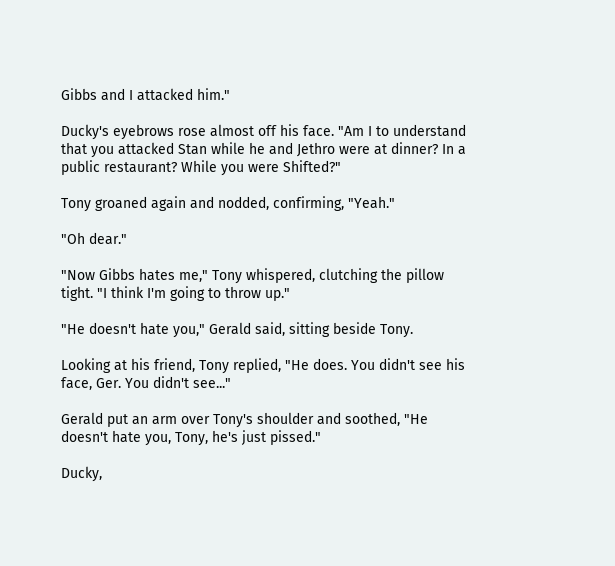Gibbs and I attacked him."

Ducky's eyebrows rose almost off his face. "Am I to understand that you attacked Stan while he and Jethro were at dinner? In a public restaurant? While you were Shifted?"

Tony groaned again and nodded, confirming, "Yeah."

"Oh dear."

"Now Gibbs hates me," Tony whispered, clutching the pillow tight. "I think I'm going to throw up."

"He doesn't hate you," Gerald said, sitting beside Tony.

Looking at his friend, Tony replied, "He does. You didn't see his face, Ger. You didn't see..."

Gerald put an arm over Tony's shoulder and soothed, "He doesn't hate you, Tony, he's just pissed."

Ducky,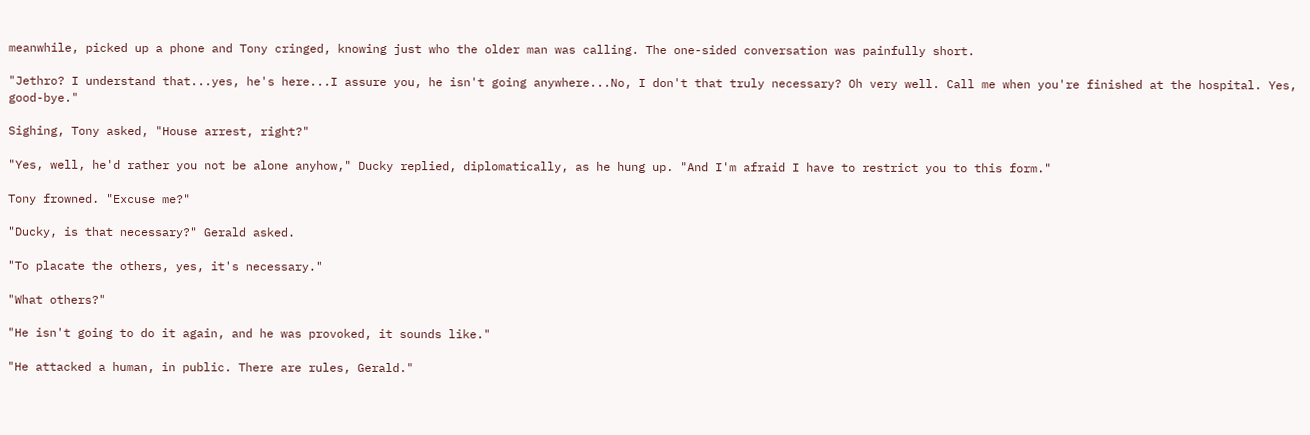meanwhile, picked up a phone and Tony cringed, knowing just who the older man was calling. The one-sided conversation was painfully short.

"Jethro? I understand that...yes, he's here...I assure you, he isn't going anywhere...No, I don't that truly necessary? Oh very well. Call me when you're finished at the hospital. Yes, good-bye."

Sighing, Tony asked, "House arrest, right?"

"Yes, well, he'd rather you not be alone anyhow," Ducky replied, diplomatically, as he hung up. "And I'm afraid I have to restrict you to this form."

Tony frowned. "Excuse me?"

"Ducky, is that necessary?" Gerald asked.

"To placate the others, yes, it's necessary."

"What others?"

"He isn't going to do it again, and he was provoked, it sounds like."

"He attacked a human, in public. There are rules, Gerald."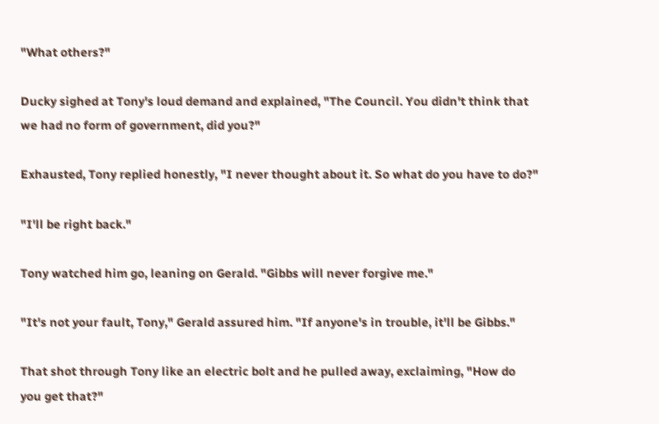"What others?"

Ducky sighed at Tony's loud demand and explained, "The Council. You didn't think that we had no form of government, did you?"

Exhausted, Tony replied honestly, "I never thought about it. So what do you have to do?"

"I'll be right back."

Tony watched him go, leaning on Gerald. "Gibbs will never forgive me."

"It's not your fault, Tony," Gerald assured him. "If anyone's in trouble, it'll be Gibbs."

That shot through Tony like an electric bolt and he pulled away, exclaiming, "How do you get that?"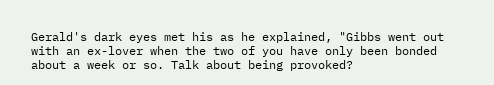Gerald's dark eyes met his as he explained, "Gibbs went out with an ex-lover when the two of you have only been bonded about a week or so. Talk about being provoked?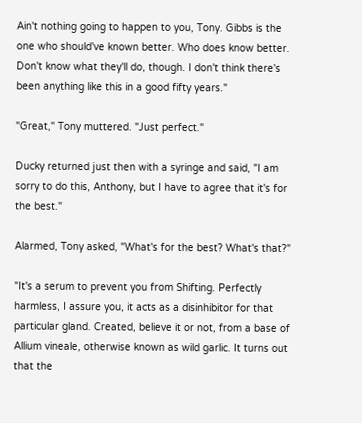Ain't nothing going to happen to you, Tony. Gibbs is the one who should've known better. Who does know better. Don't know what they'll do, though. I don't think there's been anything like this in a good fifty years."

"Great," Tony muttered. "Just perfect."

Ducky returned just then with a syringe and said, "I am sorry to do this, Anthony, but I have to agree that it's for the best."

Alarmed, Tony asked, "What's for the best? What's that?"

"It's a serum to prevent you from Shifting. Perfectly harmless, I assure you, it acts as a disinhibitor for that particular gland. Created, believe it or not, from a base of Allium vineale, otherwise known as wild garlic. It turns out that the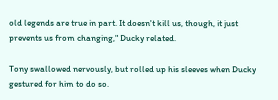old legends are true in part. It doesn't kill us, though, it just prevents us from changing," Ducky related.

Tony swallowed nervously, but rolled up his sleeves when Ducky gestured for him to do so.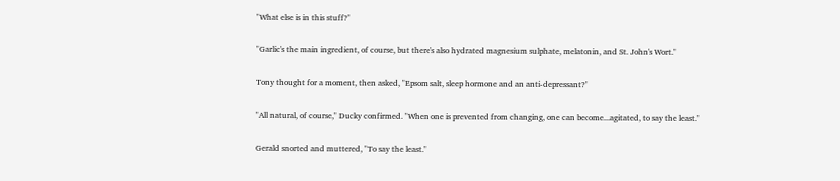"What else is in this stuff?"

"Garlic's the main ingredient, of course, but there's also hydrated magnesium sulphate, melatonin, and St. John's Wort."

Tony thought for a moment, then asked, "Epsom salt, sleep hormone and an anti-depressant?"

"All natural, of course," Ducky confirmed. "When one is prevented from changing, one can become...agitated, to say the least."

Gerald snorted and muttered, "To say the least."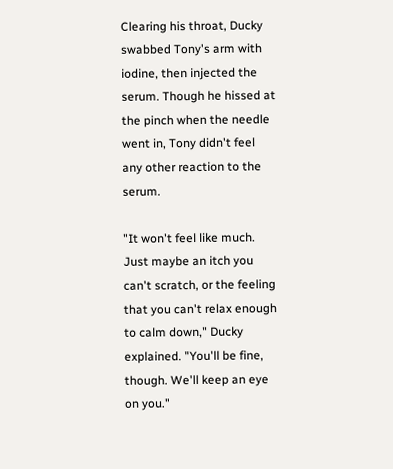Clearing his throat, Ducky swabbed Tony's arm with iodine, then injected the serum. Though he hissed at the pinch when the needle went in, Tony didn't feel any other reaction to the serum.

"It won't feel like much. Just maybe an itch you can't scratch, or the feeling that you can't relax enough to calm down," Ducky explained. "You'll be fine, though. We'll keep an eye on you."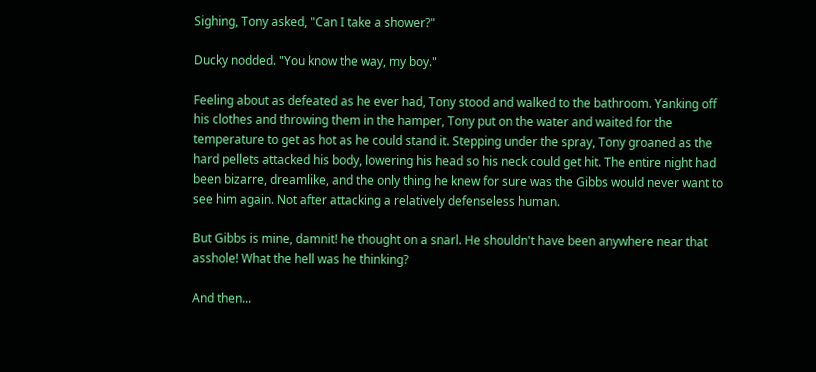Sighing, Tony asked, "Can I take a shower?"

Ducky nodded. "You know the way, my boy."

Feeling about as defeated as he ever had, Tony stood and walked to the bathroom. Yanking off his clothes and throwing them in the hamper, Tony put on the water and waited for the temperature to get as hot as he could stand it. Stepping under the spray, Tony groaned as the hard pellets attacked his body, lowering his head so his neck could get hit. The entire night had been bizarre, dreamlike, and the only thing he knew for sure was the Gibbs would never want to see him again. Not after attacking a relatively defenseless human.

But Gibbs is mine, damnit! he thought on a snarl. He shouldn't have been anywhere near that asshole! What the hell was he thinking?

And then...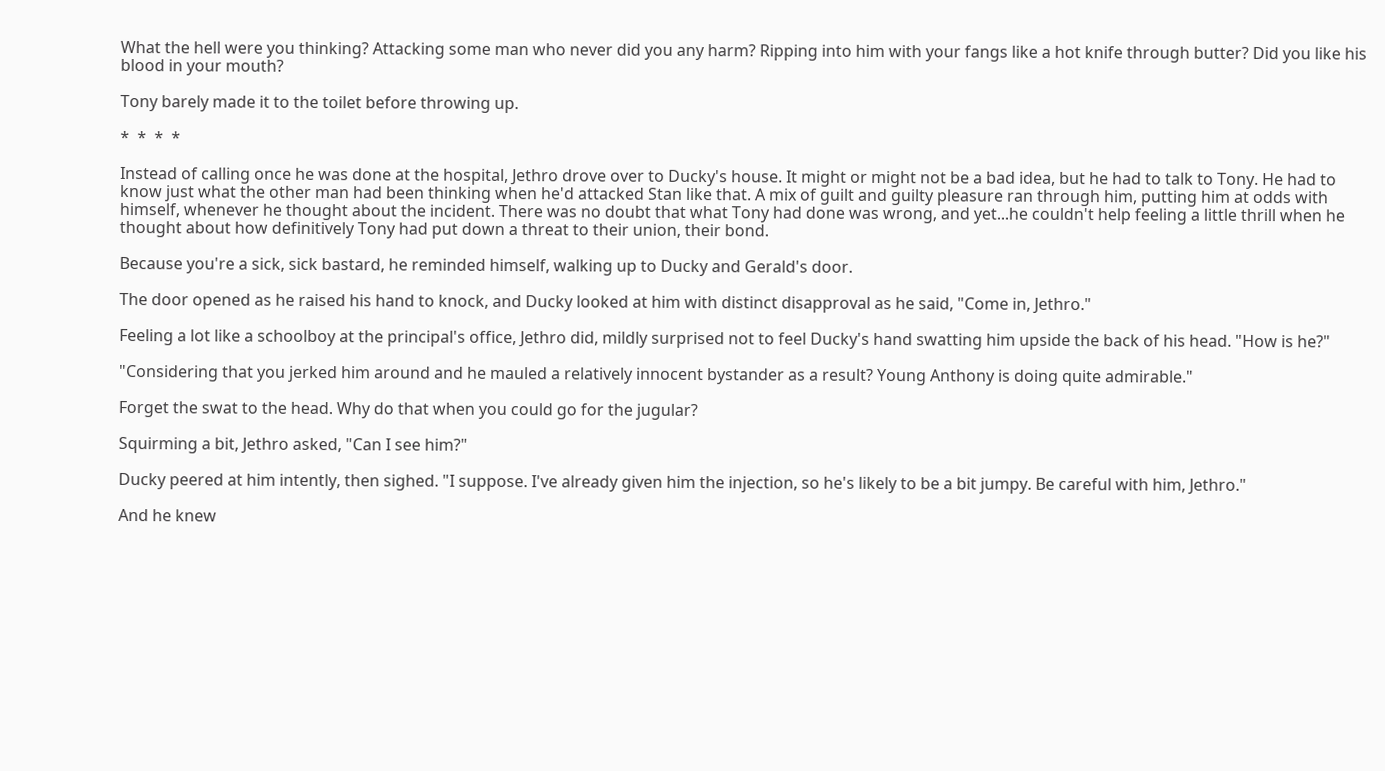What the hell were you thinking? Attacking some man who never did you any harm? Ripping into him with your fangs like a hot knife through butter? Did you like his blood in your mouth?

Tony barely made it to the toilet before throwing up.

*  *  *  *

Instead of calling once he was done at the hospital, Jethro drove over to Ducky's house. It might or might not be a bad idea, but he had to talk to Tony. He had to know just what the other man had been thinking when he'd attacked Stan like that. A mix of guilt and guilty pleasure ran through him, putting him at odds with himself, whenever he thought about the incident. There was no doubt that what Tony had done was wrong, and yet...he couldn't help feeling a little thrill when he thought about how definitively Tony had put down a threat to their union, their bond.

Because you're a sick, sick bastard, he reminded himself, walking up to Ducky and Gerald's door.

The door opened as he raised his hand to knock, and Ducky looked at him with distinct disapproval as he said, "Come in, Jethro."

Feeling a lot like a schoolboy at the principal's office, Jethro did, mildly surprised not to feel Ducky's hand swatting him upside the back of his head. "How is he?"

"Considering that you jerked him around and he mauled a relatively innocent bystander as a result? Young Anthony is doing quite admirable."

Forget the swat to the head. Why do that when you could go for the jugular?

Squirming a bit, Jethro asked, "Can I see him?"

Ducky peered at him intently, then sighed. "I suppose. I've already given him the injection, so he's likely to be a bit jumpy. Be careful with him, Jethro."

And he knew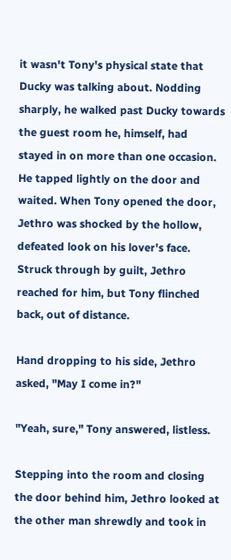it wasn't Tony's physical state that Ducky was talking about. Nodding sharply, he walked past Ducky towards the guest room he, himself, had stayed in on more than one occasion. He tapped lightly on the door and waited. When Tony opened the door, Jethro was shocked by the hollow, defeated look on his lover's face. Struck through by guilt, Jethro reached for him, but Tony flinched back, out of distance.

Hand dropping to his side, Jethro asked, "May I come in?"

"Yeah, sure," Tony answered, listless.

Stepping into the room and closing the door behind him, Jethro looked at the other man shrewdly and took in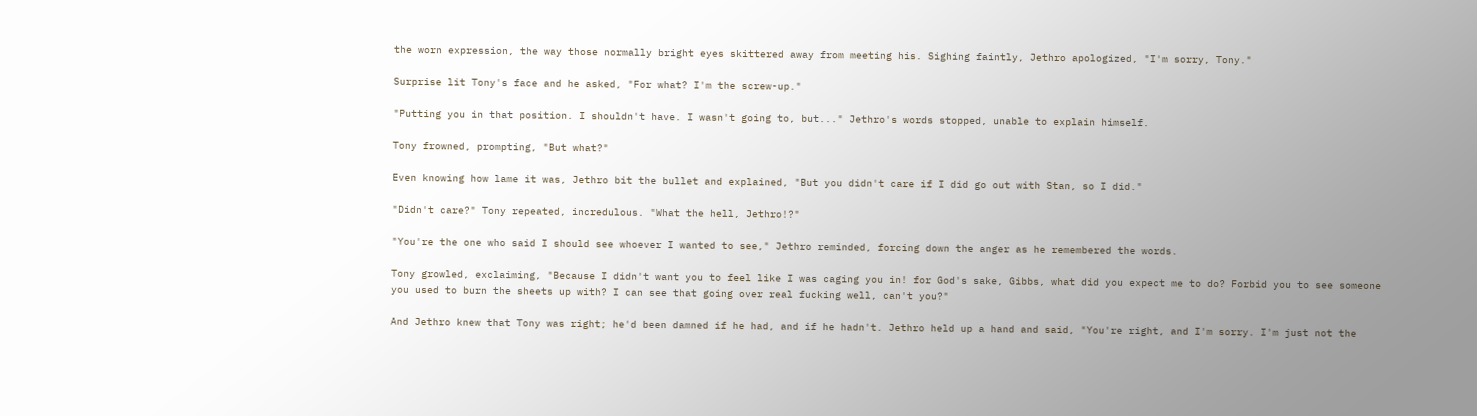the worn expression, the way those normally bright eyes skittered away from meeting his. Sighing faintly, Jethro apologized, "I'm sorry, Tony."

Surprise lit Tony's face and he asked, "For what? I'm the screw-up."

"Putting you in that position. I shouldn't have. I wasn't going to, but..." Jethro's words stopped, unable to explain himself.

Tony frowned, prompting, "But what?"

Even knowing how lame it was, Jethro bit the bullet and explained, "But you didn't care if I did go out with Stan, so I did."

"Didn't care?" Tony repeated, incredulous. "What the hell, Jethro!?"

"You're the one who said I should see whoever I wanted to see," Jethro reminded, forcing down the anger as he remembered the words.

Tony growled, exclaiming, "Because I didn't want you to feel like I was caging you in! for God's sake, Gibbs, what did you expect me to do? Forbid you to see someone you used to burn the sheets up with? I can see that going over real fucking well, can't you?"

And Jethro knew that Tony was right; he'd been damned if he had, and if he hadn't. Jethro held up a hand and said, "You're right, and I'm sorry. I'm just not the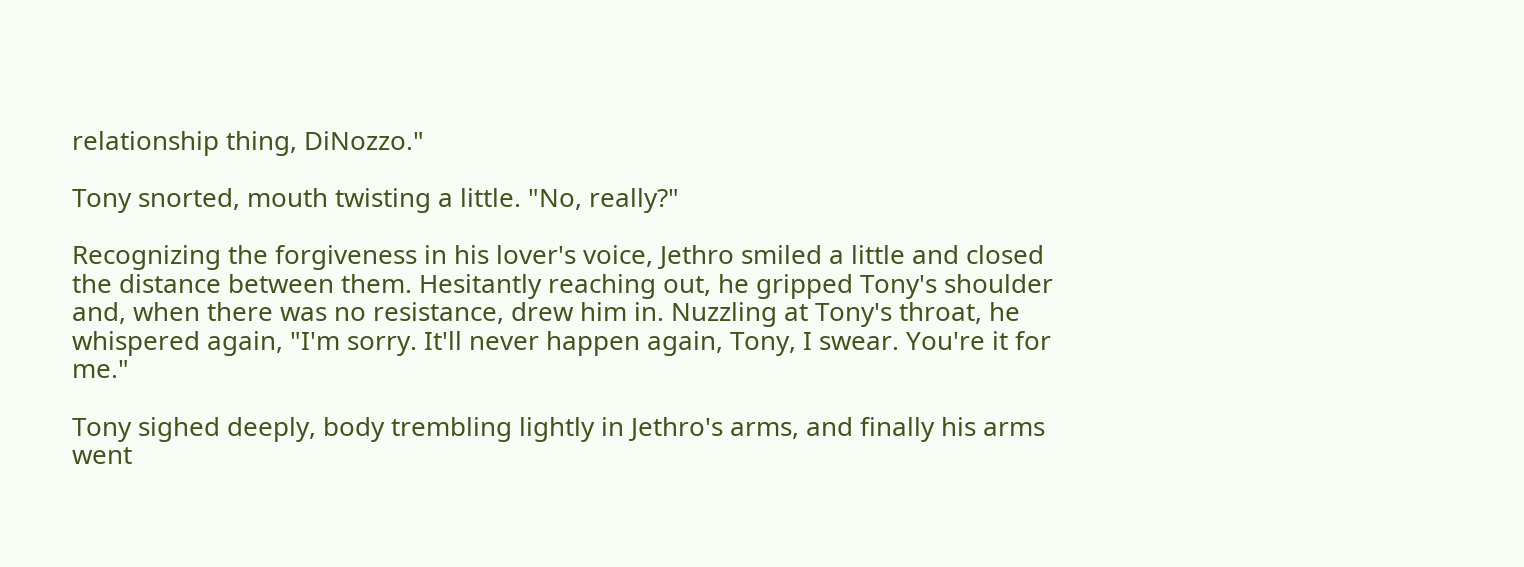relationship thing, DiNozzo."

Tony snorted, mouth twisting a little. "No, really?"

Recognizing the forgiveness in his lover's voice, Jethro smiled a little and closed the distance between them. Hesitantly reaching out, he gripped Tony's shoulder and, when there was no resistance, drew him in. Nuzzling at Tony's throat, he whispered again, "I'm sorry. It'll never happen again, Tony, I swear. You're it for me."

Tony sighed deeply, body trembling lightly in Jethro's arms, and finally his arms went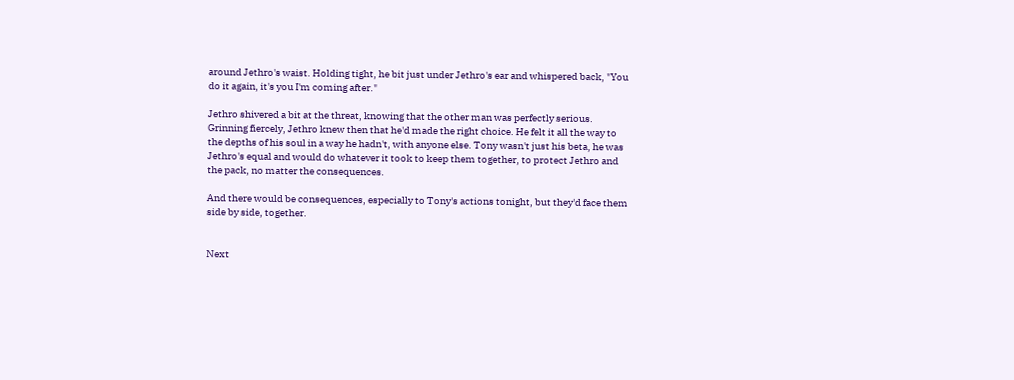around Jethro's waist. Holding tight, he bit just under Jethro's ear and whispered back, "You do it again, it's you I'm coming after."

Jethro shivered a bit at the threat, knowing that the other man was perfectly serious. Grinning fiercely, Jethro knew then that he'd made the right choice. He felt it all the way to the depths of his soul in a way he hadn't, with anyone else. Tony wasn't just his beta, he was Jethro's equal and would do whatever it took to keep them together, to protect Jethro and the pack, no matter the consequences.

And there would be consequences, especially to Tony's actions tonight, but they'd face them side by side, together.


Next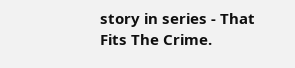story in series - That Fits The Crime.